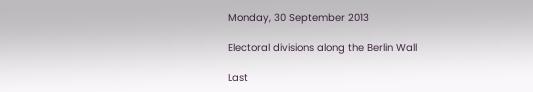Monday, 30 September 2013

Electoral divisions along the Berlin Wall

Last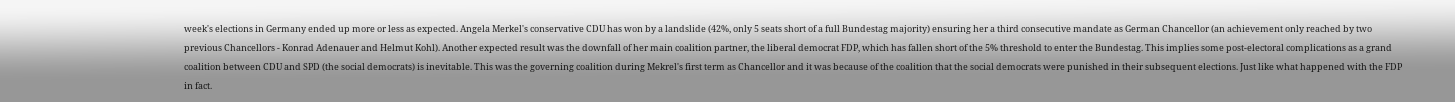week's elections in Germany ended up more or less as expected. Angela Merkel's conservative CDU has won by a landslide (42%, only 5 seats short of a full Bundestag majority) ensuring her a third consecutive mandate as German Chancellor (an achievement only reached by two previous Chancellors - Konrad Adenauer and Helmut Kohl). Another expected result was the downfall of her main coalition partner, the liberal democrat FDP, which has fallen short of the 5% threshold to enter the Bundestag. This implies some post-electoral complications as a grand coalition between CDU and SPD (the social democrats) is inevitable. This was the governing coalition during Mekrel's first term as Chancellor and it was because of the coalition that the social democrats were punished in their subsequent elections. Just like what happened with the FDP in fact.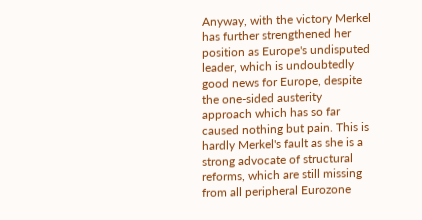Anyway, with the victory Merkel has further strengthened her position as Europe's undisputed leader, which is undoubtedly good news for Europe, despite the one-sided austerity approach which has so far caused nothing but pain. This is hardly Merkel's fault as she is a strong advocate of structural reforms, which are still missing from all peripheral Eurozone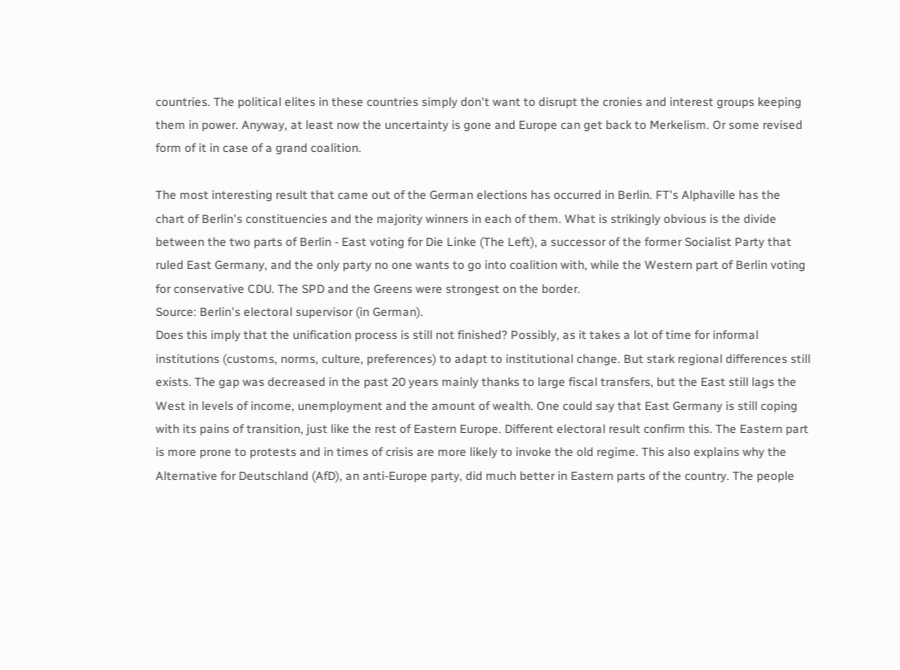countries. The political elites in these countries simply don't want to disrupt the cronies and interest groups keeping them in power. Anyway, at least now the uncertainty is gone and Europe can get back to Merkelism. Or some revised form of it in case of a grand coalition.

The most interesting result that came out of the German elections has occurred in Berlin. FT's Alphaville has the chart of Berlin's constituencies and the majority winners in each of them. What is strikingly obvious is the divide between the two parts of Berlin - East voting for Die Linke (The Left), a successor of the former Socialist Party that ruled East Germany, and the only party no one wants to go into coalition with, while the Western part of Berlin voting for conservative CDU. The SPD and the Greens were strongest on the border.
Source: Berlin's electoral supervisor (in German).
Does this imply that the unification process is still not finished? Possibly, as it takes a lot of time for informal institutions (customs, norms, culture, preferences) to adapt to institutional change. But stark regional differences still exists. The gap was decreased in the past 20 years mainly thanks to large fiscal transfers, but the East still lags the West in levels of income, unemployment and the amount of wealth. One could say that East Germany is still coping with its pains of transition, just like the rest of Eastern Europe. Different electoral result confirm this. The Eastern part is more prone to protests and in times of crisis are more likely to invoke the old regime. This also explains why the Alternative for Deutschland (AfD), an anti-Europe party, did much better in Eastern parts of the country. The people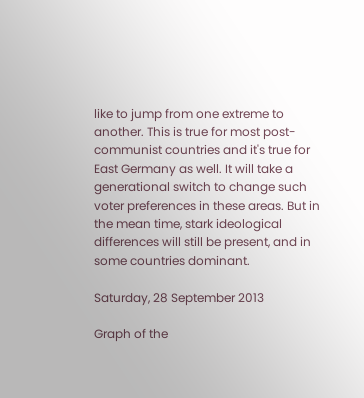like to jump from one extreme to another. This is true for most post-communist countries and it's true for East Germany as well. It will take a generational switch to change such voter preferences in these areas. But in the mean time, stark ideological differences will still be present, and in some countries dominant.

Saturday, 28 September 2013

Graph of the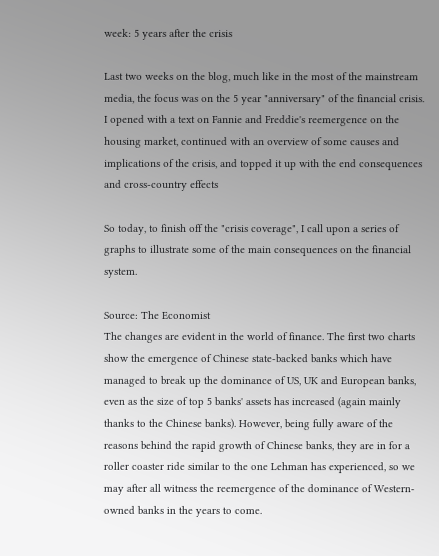week: 5 years after the crisis

Last two weeks on the blog, much like in the most of the mainstream media, the focus was on the 5 year "anniversary" of the financial crisis. I opened with a text on Fannie and Freddie's reemergence on the housing market, continued with an overview of some causes and implications of the crisis, and topped it up with the end consequences and cross-country effects

So today, to finish off the "crisis coverage", I call upon a series of graphs to illustrate some of the main consequences on the financial system.

Source: The Economist
The changes are evident in the world of finance. The first two charts show the emergence of Chinese state-backed banks which have managed to break up the dominance of US, UK and European banks, even as the size of top 5 banks' assets has increased (again mainly thanks to the Chinese banks). However, being fully aware of the reasons behind the rapid growth of Chinese banks, they are in for a roller coaster ride similar to the one Lehman has experienced, so we may after all witness the reemergence of the dominance of Western-owned banks in the years to come.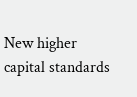New higher capital standards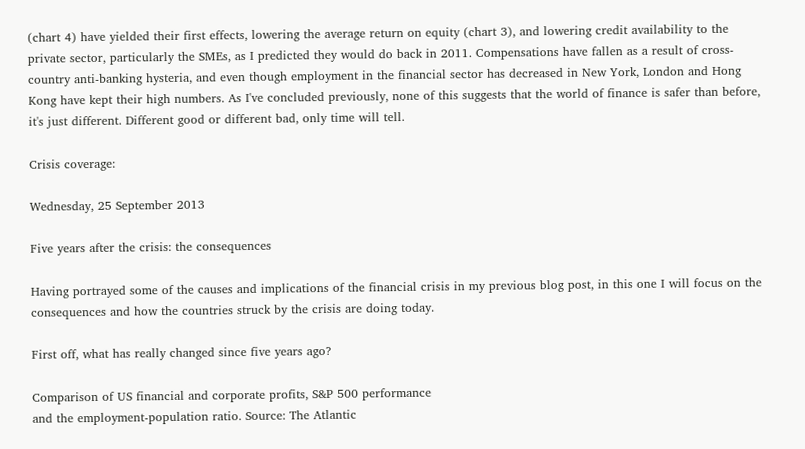(chart 4) have yielded their first effects, lowering the average return on equity (chart 3), and lowering credit availability to the private sector, particularly the SMEs, as I predicted they would do back in 2011. Compensations have fallen as a result of cross-country anti-banking hysteria, and even though employment in the financial sector has decreased in New York, London and Hong Kong have kept their high numbers. As I've concluded previously, none of this suggests that the world of finance is safer than before, it's just different. Different good or different bad, only time will tell.

Crisis coverage:

Wednesday, 25 September 2013

Five years after the crisis: the consequences

Having portrayed some of the causes and implications of the financial crisis in my previous blog post, in this one I will focus on the consequences and how the countries struck by the crisis are doing today.

First off, what has really changed since five years ago?

Comparison of US financial and corporate profits, S&P 500 performance
and the employment-population ratio. Source: The Atlantic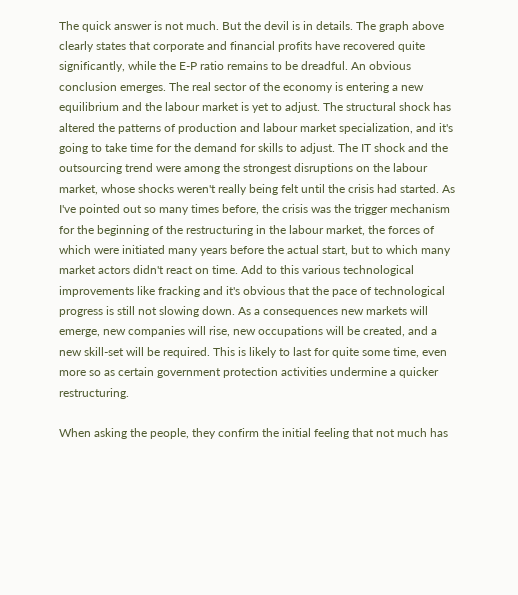The quick answer is not much. But the devil is in details. The graph above clearly states that corporate and financial profits have recovered quite significantly, while the E-P ratio remains to be dreadful. An obvious conclusion emerges. The real sector of the economy is entering a new equilibrium and the labour market is yet to adjust. The structural shock has altered the patterns of production and labour market specialization, and it's going to take time for the demand for skills to adjust. The IT shock and the outsourcing trend were among the strongest disruptions on the labour market, whose shocks weren't really being felt until the crisis had started. As I've pointed out so many times before, the crisis was the trigger mechanism for the beginning of the restructuring in the labour market, the forces of which were initiated many years before the actual start, but to which many market actors didn't react on time. Add to this various technological improvements like fracking and it's obvious that the pace of technological progress is still not slowing down. As a consequences new markets will emerge, new companies will rise, new occupations will be created, and a new skill-set will be required. This is likely to last for quite some time, even more so as certain government protection activities undermine a quicker restructuring.

When asking the people, they confirm the initial feeling that not much has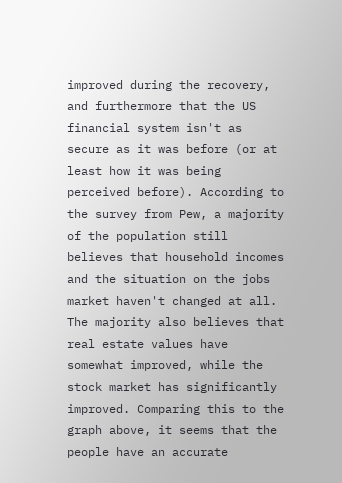improved during the recovery, and furthermore that the US financial system isn't as secure as it was before (or at least how it was being perceived before). According to the survey from Pew, a majority of the population still believes that household incomes and the situation on the jobs market haven't changed at all. The majority also believes that real estate values have somewhat improved, while the stock market has significantly improved. Comparing this to the graph above, it seems that the people have an accurate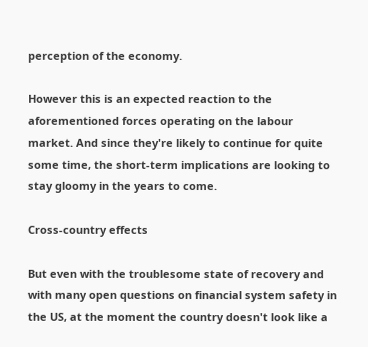perception of the economy.

However this is an expected reaction to the aforementioned forces operating on the labour market. And since they're likely to continue for quite some time, the short-term implications are looking to stay gloomy in the years to come.

Cross-country effects

But even with the troublesome state of recovery and with many open questions on financial system safety in the US, at the moment the country doesn't look like a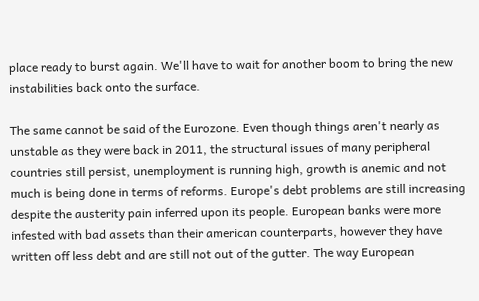place ready to burst again. We'll have to wait for another boom to bring the new instabilities back onto the surface.

The same cannot be said of the Eurozone. Even though things aren't nearly as unstable as they were back in 2011, the structural issues of many peripheral countries still persist, unemployment is running high, growth is anemic and not much is being done in terms of reforms. Europe's debt problems are still increasing despite the austerity pain inferred upon its people. European banks were more infested with bad assets than their american counterparts, however they have written off less debt and are still not out of the gutter. The way European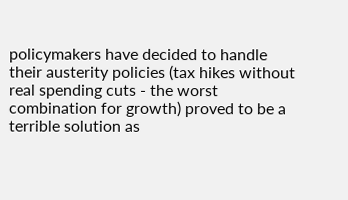policymakers have decided to handle their austerity policies (tax hikes without real spending cuts - the worst combination for growth) proved to be a terrible solution as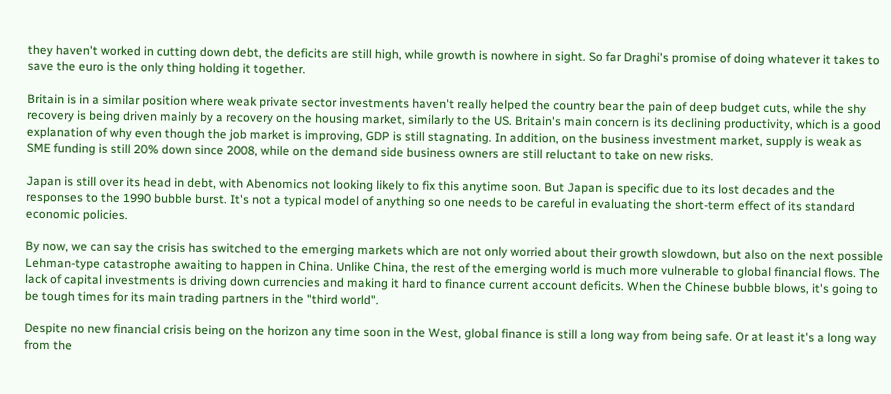they haven't worked in cutting down debt, the deficits are still high, while growth is nowhere in sight. So far Draghi's promise of doing whatever it takes to save the euro is the only thing holding it together.

Britain is in a similar position where weak private sector investments haven't really helped the country bear the pain of deep budget cuts, while the shy recovery is being driven mainly by a recovery on the housing market, similarly to the US. Britain's main concern is its declining productivity, which is a good explanation of why even though the job market is improving, GDP is still stagnating. In addition, on the business investment market, supply is weak as SME funding is still 20% down since 2008, while on the demand side business owners are still reluctant to take on new risks.

Japan is still over its head in debt, with Abenomics not looking likely to fix this anytime soon. But Japan is specific due to its lost decades and the responses to the 1990 bubble burst. It's not a typical model of anything so one needs to be careful in evaluating the short-term effect of its standard economic policies.

By now, we can say the crisis has switched to the emerging markets which are not only worried about their growth slowdown, but also on the next possible Lehman-type catastrophe awaiting to happen in China. Unlike China, the rest of the emerging world is much more vulnerable to global financial flows. The lack of capital investments is driving down currencies and making it hard to finance current account deficits. When the Chinese bubble blows, it's going to be tough times for its main trading partners in the "third world".

Despite no new financial crisis being on the horizon any time soon in the West, global finance is still a long way from being safe. Or at least it's a long way from the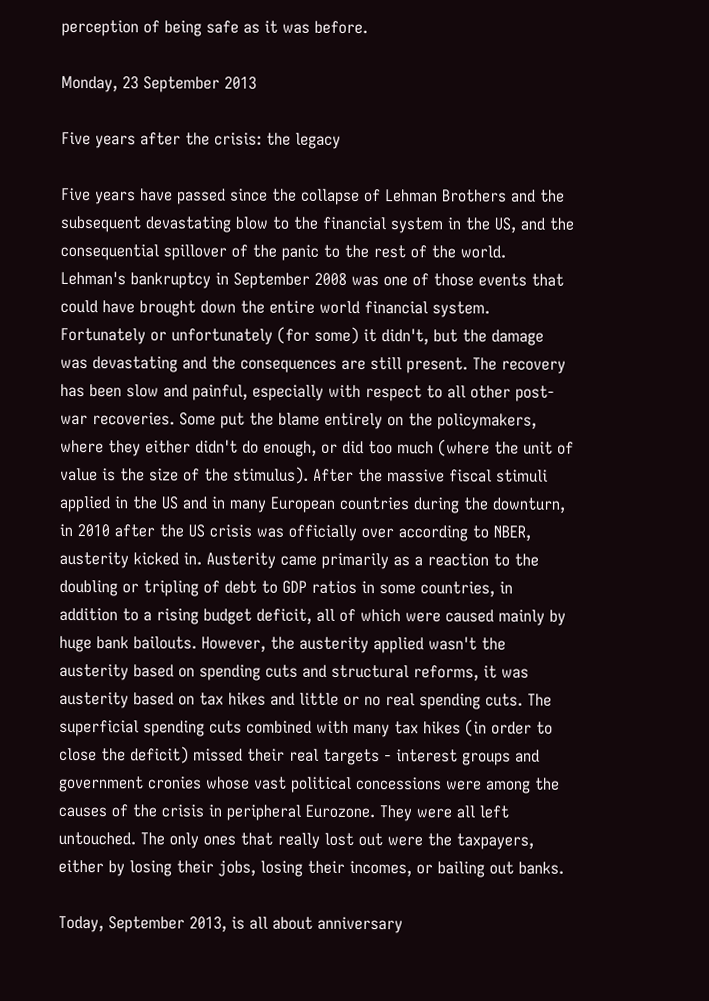perception of being safe as it was before.

Monday, 23 September 2013

Five years after the crisis: the legacy

Five years have passed since the collapse of Lehman Brothers and the subsequent devastating blow to the financial system in the US, and the consequential spillover of the panic to the rest of the world. Lehman's bankruptcy in September 2008 was one of those events that could have brought down the entire world financial system. Fortunately or unfortunately (for some) it didn't, but the damage was devastating and the consequences are still present. The recovery has been slow and painful, especially with respect to all other post-war recoveries. Some put the blame entirely on the policymakers, where they either didn't do enough, or did too much (where the unit of value is the size of the stimulus). After the massive fiscal stimuli applied in the US and in many European countries during the downturn, in 2010 after the US crisis was officially over according to NBER, austerity kicked in. Austerity came primarily as a reaction to the doubling or tripling of debt to GDP ratios in some countries, in addition to a rising budget deficit, all of which were caused mainly by huge bank bailouts. However, the austerity applied wasn't the austerity based on spending cuts and structural reforms, it was austerity based on tax hikes and little or no real spending cuts. The superficial spending cuts combined with many tax hikes (in order to close the deficit) missed their real targets - interest groups and government cronies whose vast political concessions were among the causes of the crisis in peripheral Eurozone. They were all left untouched. The only ones that really lost out were the taxpayers, either by losing their jobs, losing their incomes, or bailing out banks.

Today, September 2013, is all about anniversary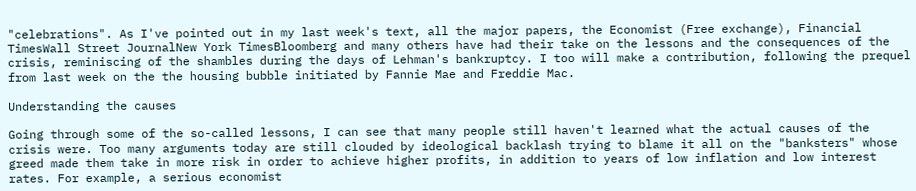"celebrations". As I've pointed out in my last week's text, all the major papers, the Economist (Free exchange), Financial TimesWall Street JournalNew York TimesBloomberg and many others have had their take on the lessons and the consequences of the crisis, reminiscing of the shambles during the days of Lehman's bankruptcy. I too will make a contribution, following the prequel from last week on the the housing bubble initiated by Fannie Mae and Freddie Mac.

Understanding the causes

Going through some of the so-called lessons, I can see that many people still haven't learned what the actual causes of the crisis were. Too many arguments today are still clouded by ideological backlash trying to blame it all on the "banksters" whose greed made them take in more risk in order to achieve higher profits, in addition to years of low inflation and low interest rates. For example, a serious economist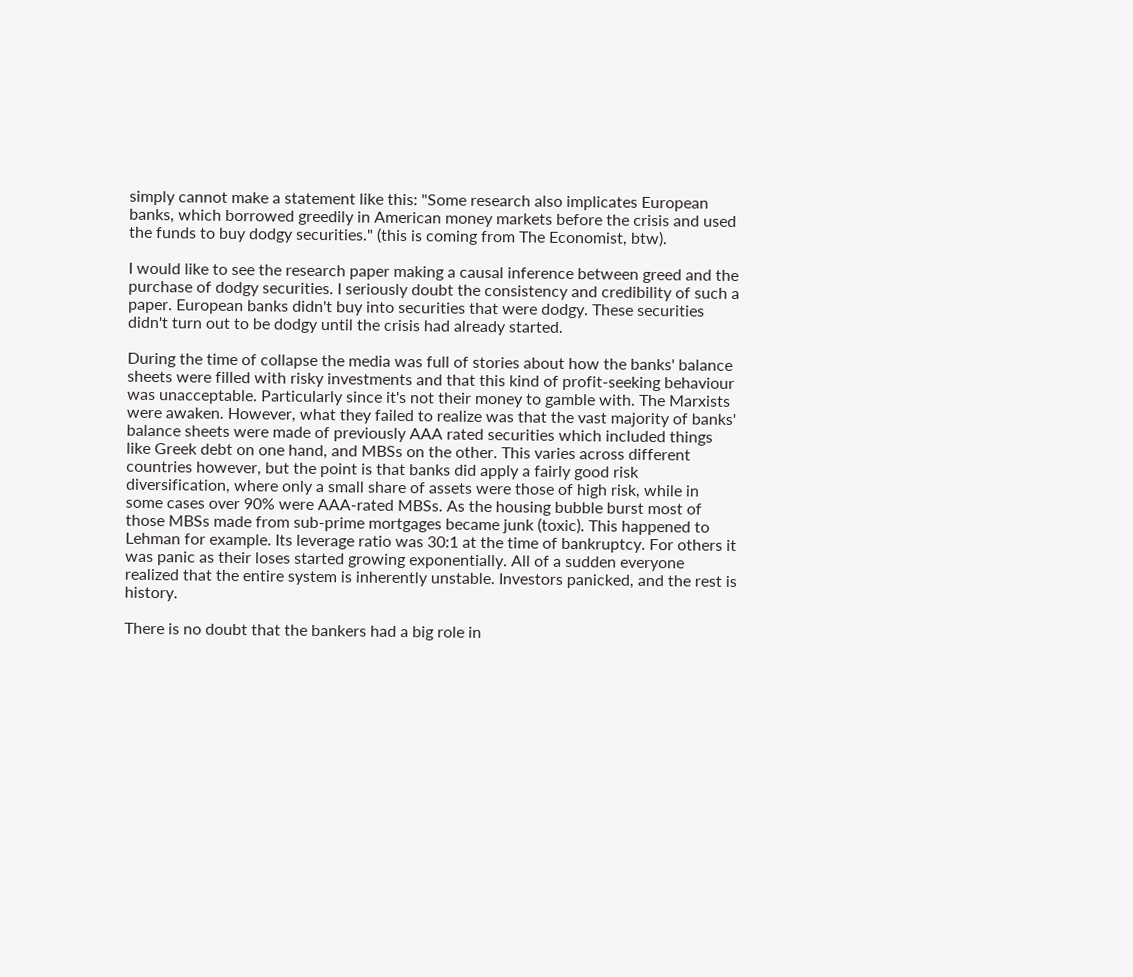simply cannot make a statement like this: "Some research also implicates European banks, which borrowed greedily in American money markets before the crisis and used the funds to buy dodgy securities." (this is coming from The Economist, btw).

I would like to see the research paper making a causal inference between greed and the purchase of dodgy securities. I seriously doubt the consistency and credibility of such a paper. European banks didn't buy into securities that were dodgy. These securities didn't turn out to be dodgy until the crisis had already started.

During the time of collapse the media was full of stories about how the banks' balance sheets were filled with risky investments and that this kind of profit-seeking behaviour was unacceptable. Particularly since it's not their money to gamble with. The Marxists were awaken. However, what they failed to realize was that the vast majority of banks' balance sheets were made of previously AAA rated securities which included things like Greek debt on one hand, and MBSs on the other. This varies across different countries however, but the point is that banks did apply a fairly good risk diversification, where only a small share of assets were those of high risk, while in some cases over 90% were AAA-rated MBSs. As the housing bubble burst most of those MBSs made from sub-prime mortgages became junk (toxic). This happened to Lehman for example. Its leverage ratio was 30:1 at the time of bankruptcy. For others it was panic as their loses started growing exponentially. All of a sudden everyone realized that the entire system is inherently unstable. Investors panicked, and the rest is history.

There is no doubt that the bankers had a big role in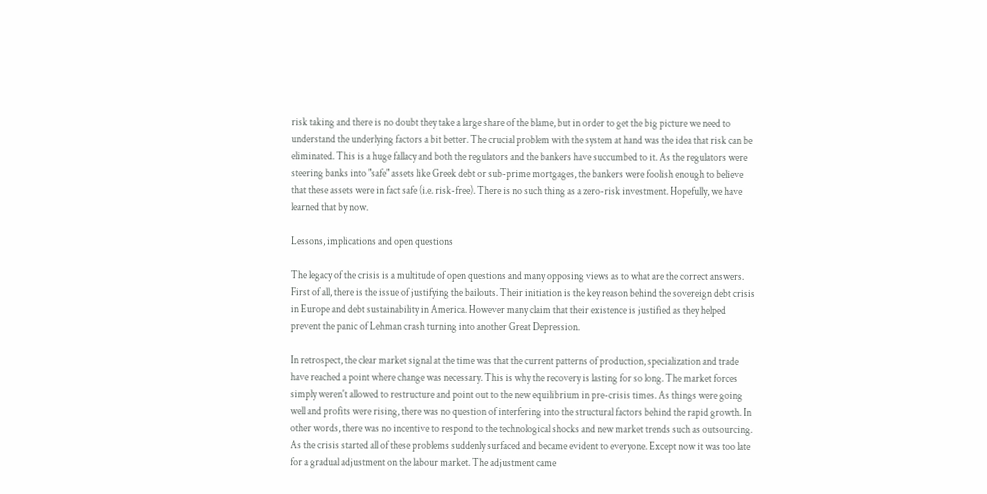risk taking and there is no doubt they take a large share of the blame, but in order to get the big picture we need to understand the underlying factors a bit better. The crucial problem with the system at hand was the idea that risk can be eliminated. This is a huge fallacy and both the regulators and the bankers have succumbed to it. As the regulators were steering banks into "safe" assets like Greek debt or sub-prime mortgages, the bankers were foolish enough to believe that these assets were in fact safe (i.e. risk-free). There is no such thing as a zero-risk investment. Hopefully, we have learned that by now.

Lessons, implications and open questions

The legacy of the crisis is a multitude of open questions and many opposing views as to what are the correct answers. First of all, there is the issue of justifying the bailouts. Their initiation is the key reason behind the sovereign debt crisis in Europe and debt sustainability in America. However many claim that their existence is justified as they helped prevent the panic of Lehman crash turning into another Great Depression.

In retrospect, the clear market signal at the time was that the current patterns of production, specialization and trade have reached a point where change was necessary. This is why the recovery is lasting for so long. The market forces simply weren't allowed to restructure and point out to the new equilibrium in pre-crisis times. As things were going well and profits were rising, there was no question of interfering into the structural factors behind the rapid growth. In other words, there was no incentive to respond to the technological shocks and new market trends such as outsourcing. As the crisis started all of these problems suddenly surfaced and became evident to everyone. Except now it was too late for a gradual adjustment on the labour market. The adjustment came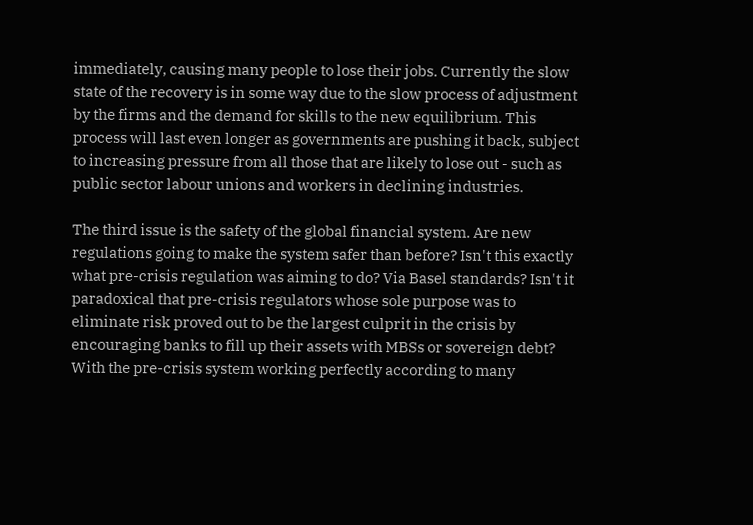immediately, causing many people to lose their jobs. Currently the slow state of the recovery is in some way due to the slow process of adjustment by the firms and the demand for skills to the new equilibrium. This process will last even longer as governments are pushing it back, subject to increasing pressure from all those that are likely to lose out - such as public sector labour unions and workers in declining industries.

The third issue is the safety of the global financial system. Are new regulations going to make the system safer than before? Isn't this exactly what pre-crisis regulation was aiming to do? Via Basel standards? Isn't it paradoxical that pre-crisis regulators whose sole purpose was to eliminate risk proved out to be the largest culprit in the crisis by encouraging banks to fill up their assets with MBSs or sovereign debt? With the pre-crisis system working perfectly according to many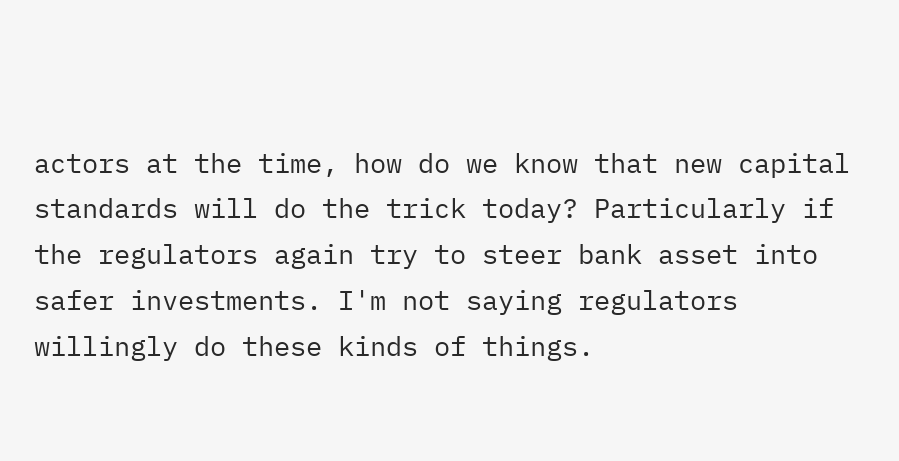actors at the time, how do we know that new capital standards will do the trick today? Particularly if the regulators again try to steer bank asset into safer investments. I'm not saying regulators willingly do these kinds of things.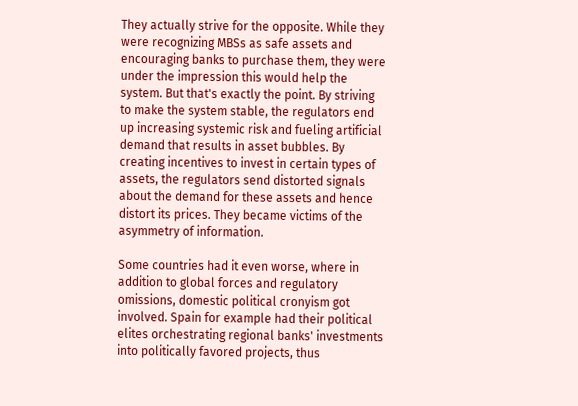They actually strive for the opposite. While they were recognizing MBSs as safe assets and encouraging banks to purchase them, they were under the impression this would help the system. But that's exactly the point. By striving to make the system stable, the regulators end up increasing systemic risk and fueling artificial demand that results in asset bubbles. By creating incentives to invest in certain types of assets, the regulators send distorted signals about the demand for these assets and hence distort its prices. They became victims of the asymmetry of information.

Some countries had it even worse, where in addition to global forces and regulatory omissions, domestic political cronyism got involved. Spain for example had their political elites orchestrating regional banks' investments into politically favored projects, thus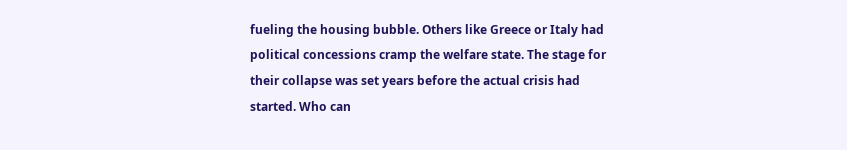fueling the housing bubble. Others like Greece or Italy had political concessions cramp the welfare state. The stage for their collapse was set years before the actual crisis had started. Who can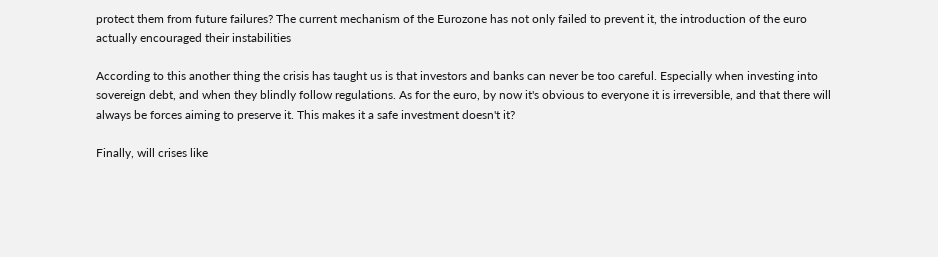protect them from future failures? The current mechanism of the Eurozone has not only failed to prevent it, the introduction of the euro actually encouraged their instabilities

According to this another thing the crisis has taught us is that investors and banks can never be too careful. Especially when investing into sovereign debt, and when they blindly follow regulations. As for the euro, by now it's obvious to everyone it is irreversible, and that there will always be forces aiming to preserve it. This makes it a safe investment doesn't it?

Finally, will crises like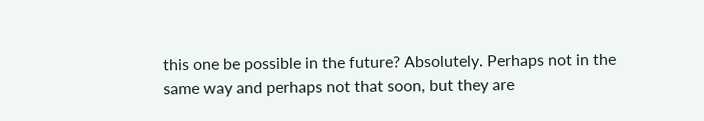this one be possible in the future? Absolutely. Perhaps not in the same way and perhaps not that soon, but they are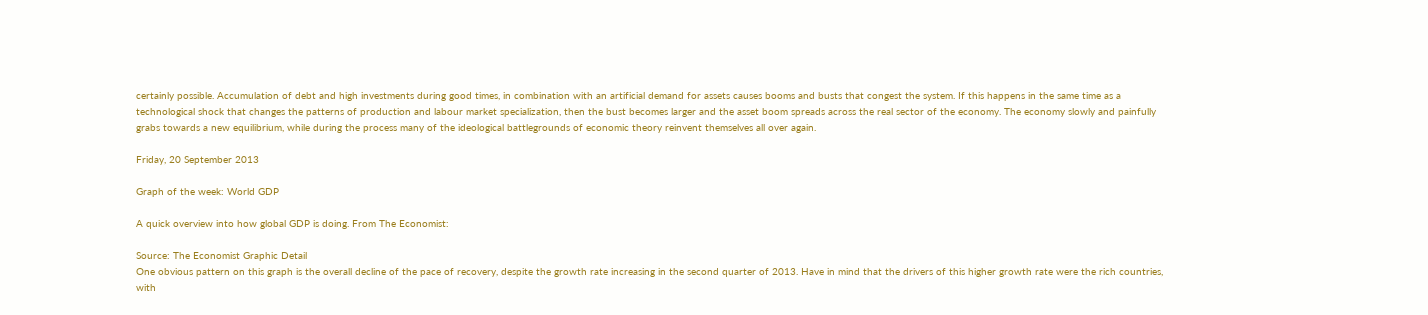certainly possible. Accumulation of debt and high investments during good times, in combination with an artificial demand for assets causes booms and busts that congest the system. If this happens in the same time as a technological shock that changes the patterns of production and labour market specialization, then the bust becomes larger and the asset boom spreads across the real sector of the economy. The economy slowly and painfully grabs towards a new equilibrium, while during the process many of the ideological battlegrounds of economic theory reinvent themselves all over again.

Friday, 20 September 2013

Graph of the week: World GDP

A quick overview into how global GDP is doing. From The Economist:

Source: The Economist Graphic Detail
One obvious pattern on this graph is the overall decline of the pace of recovery, despite the growth rate increasing in the second quarter of 2013. Have in mind that the drivers of this higher growth rate were the rich countries, with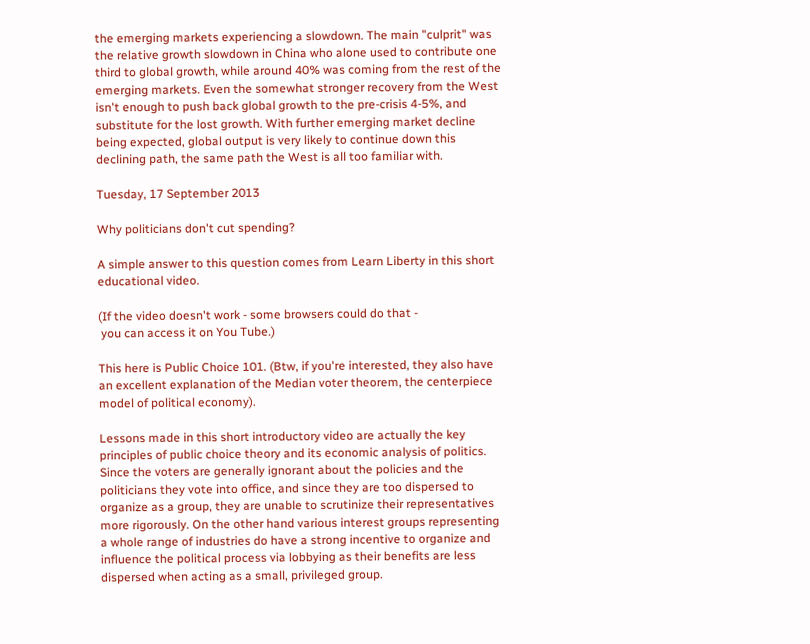the emerging markets experiencing a slowdown. The main "culprit" was the relative growth slowdown in China who alone used to contribute one third to global growth, while around 40% was coming from the rest of the emerging markets. Even the somewhat stronger recovery from the West isn't enough to push back global growth to the pre-crisis 4-5%, and substitute for the lost growth. With further emerging market decline being expected, global output is very likely to continue down this declining path, the same path the West is all too familiar with.

Tuesday, 17 September 2013

Why politicians don't cut spending?

A simple answer to this question comes from Learn Liberty in this short educational video.

(If the video doesn't work - some browsers could do that -
 you can access it on You Tube.)

This here is Public Choice 101. (Btw, if you're interested, they also have an excellent explanation of the Median voter theorem, the centerpiece model of political economy).

Lessons made in this short introductory video are actually the key principles of public choice theory and its economic analysis of politics. Since the voters are generally ignorant about the policies and the politicians they vote into office, and since they are too dispersed to organize as a group, they are unable to scrutinize their representatives more rigorously. On the other hand various interest groups representing a whole range of industries do have a strong incentive to organize and influence the political process via lobbying as their benefits are less dispersed when acting as a small, privileged group.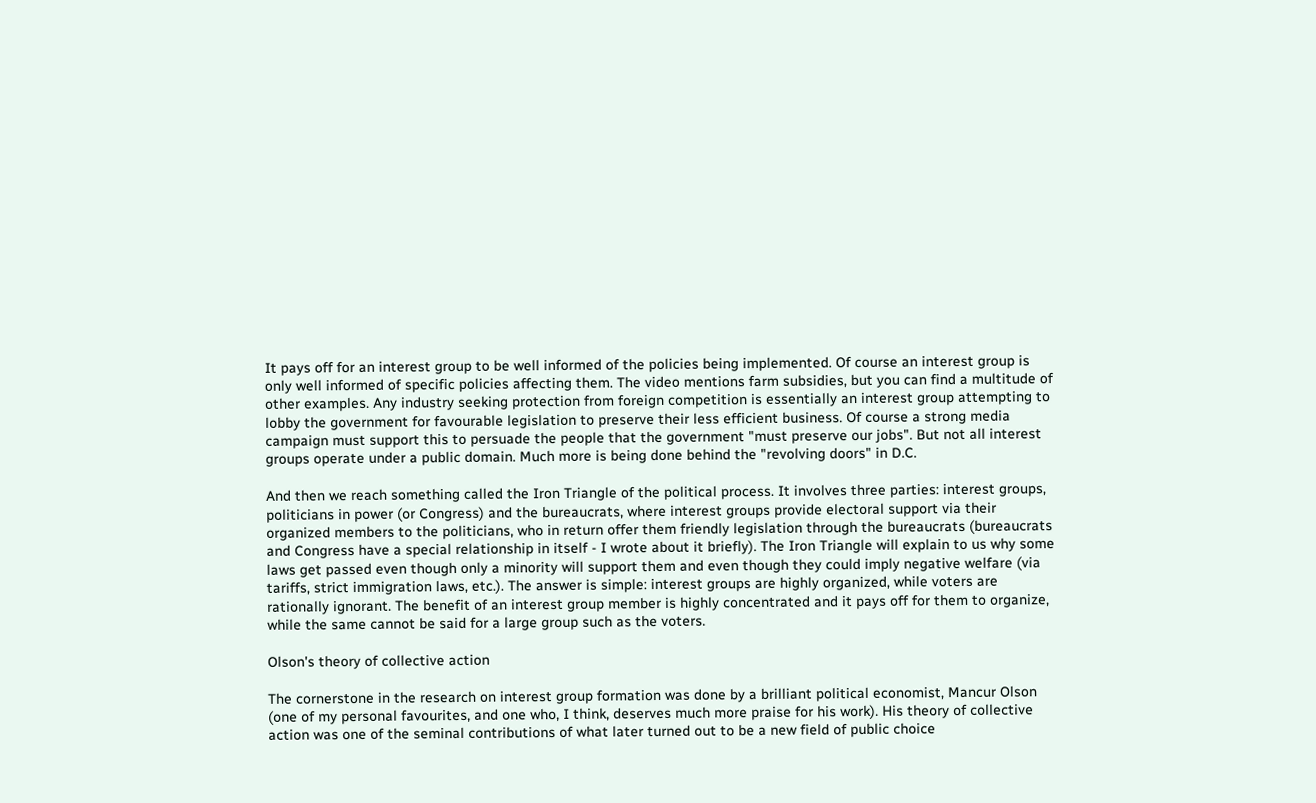It pays off for an interest group to be well informed of the policies being implemented. Of course an interest group is only well informed of specific policies affecting them. The video mentions farm subsidies, but you can find a multitude of other examples. Any industry seeking protection from foreign competition is essentially an interest group attempting to lobby the government for favourable legislation to preserve their less efficient business. Of course a strong media campaign must support this to persuade the people that the government "must preserve our jobs". But not all interest groups operate under a public domain. Much more is being done behind the "revolving doors" in D.C.

And then we reach something called the Iron Triangle of the political process. It involves three parties: interest groups, politicians in power (or Congress) and the bureaucrats, where interest groups provide electoral support via their organized members to the politicians, who in return offer them friendly legislation through the bureaucrats (bureaucrats and Congress have a special relationship in itself - I wrote about it briefly). The Iron Triangle will explain to us why some laws get passed even though only a minority will support them and even though they could imply negative welfare (via tariffs, strict immigration laws, etc.). The answer is simple: interest groups are highly organized, while voters are rationally ignorant. The benefit of an interest group member is highly concentrated and it pays off for them to organize, while the same cannot be said for a large group such as the voters.

Olson's theory of collective action

The cornerstone in the research on interest group formation was done by a brilliant political economist, Mancur Olson (one of my personal favourites, and one who, I think, deserves much more praise for his work). His theory of collective action was one of the seminal contributions of what later turned out to be a new field of public choice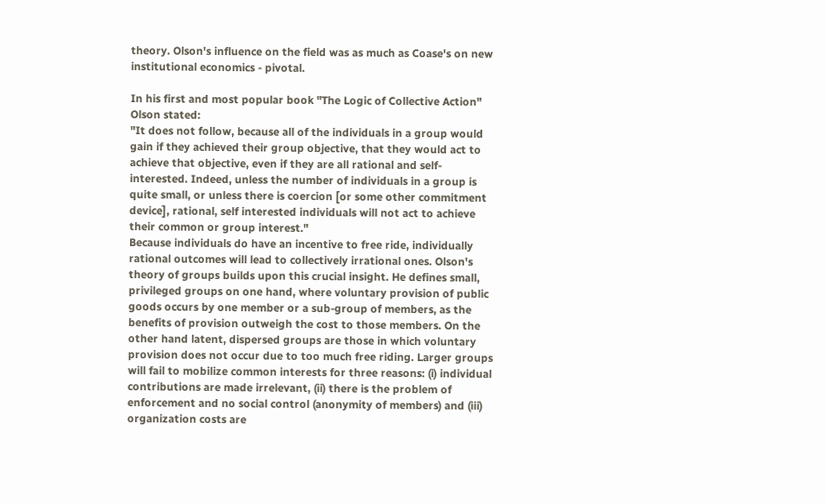theory. Olson's influence on the field was as much as Coase's on new institutional economics - pivotal.

In his first and most popular book "The Logic of Collective Action" Olson stated:
"It does not follow, because all of the individuals in a group would gain if they achieved their group objective, that they would act to achieve that objective, even if they are all rational and self-interested. Indeed, unless the number of individuals in a group is quite small, or unless there is coercion [or some other commitment device], rational, self interested individuals will not act to achieve their common or group interest."
Because individuals do have an incentive to free ride, individually rational outcomes will lead to collectively irrational ones. Olson's theory of groups builds upon this crucial insight. He defines small, privileged groups on one hand, where voluntary provision of public goods occurs by one member or a sub-group of members, as the benefits of provision outweigh the cost to those members. On the other hand latent, dispersed groups are those in which voluntary provision does not occur due to too much free riding. Larger groups will fail to mobilize common interests for three reasons: (i) individual contributions are made irrelevant, (ii) there is the problem of enforcement and no social control (anonymity of members) and (iii) organization costs are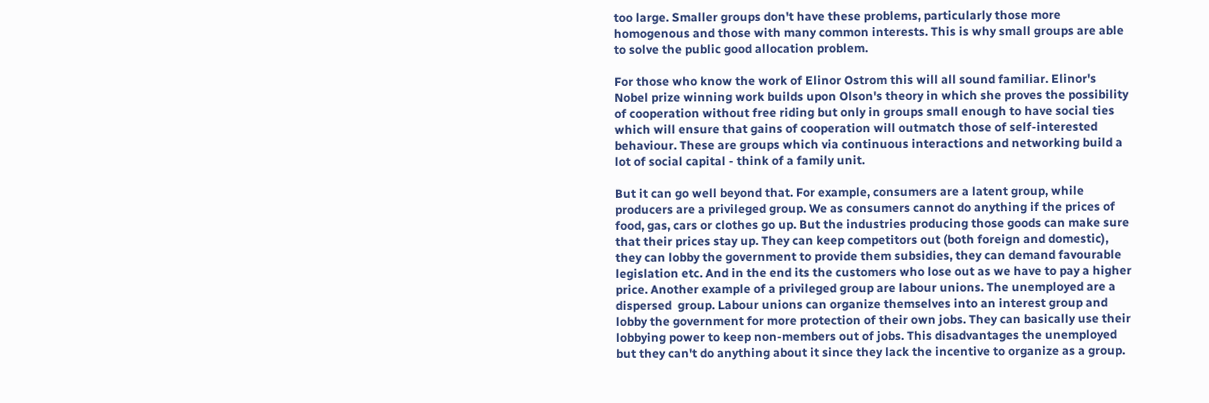too large. Smaller groups don't have these problems, particularly those more homogenous and those with many common interests. This is why small groups are able to solve the public good allocation problem.

For those who know the work of Elinor Ostrom this will all sound familiar. Elinor's Nobel prize winning work builds upon Olson's theory in which she proves the possibility of cooperation without free riding but only in groups small enough to have social ties which will ensure that gains of cooperation will outmatch those of self-interested behaviour. These are groups which via continuous interactions and networking build a lot of social capital - think of a family unit.

But it can go well beyond that. For example, consumers are a latent group, while producers are a privileged group. We as consumers cannot do anything if the prices of food, gas, cars or clothes go up. But the industries producing those goods can make sure that their prices stay up. They can keep competitors out (both foreign and domestic), they can lobby the government to provide them subsidies, they can demand favourable legislation etc. And in the end its the customers who lose out as we have to pay a higher price. Another example of a privileged group are labour unions. The unemployed are a dispersed  group. Labour unions can organize themselves into an interest group and lobby the government for more protection of their own jobs. They can basically use their lobbying power to keep non-members out of jobs. This disadvantages the unemployed but they can't do anything about it since they lack the incentive to organize as a group.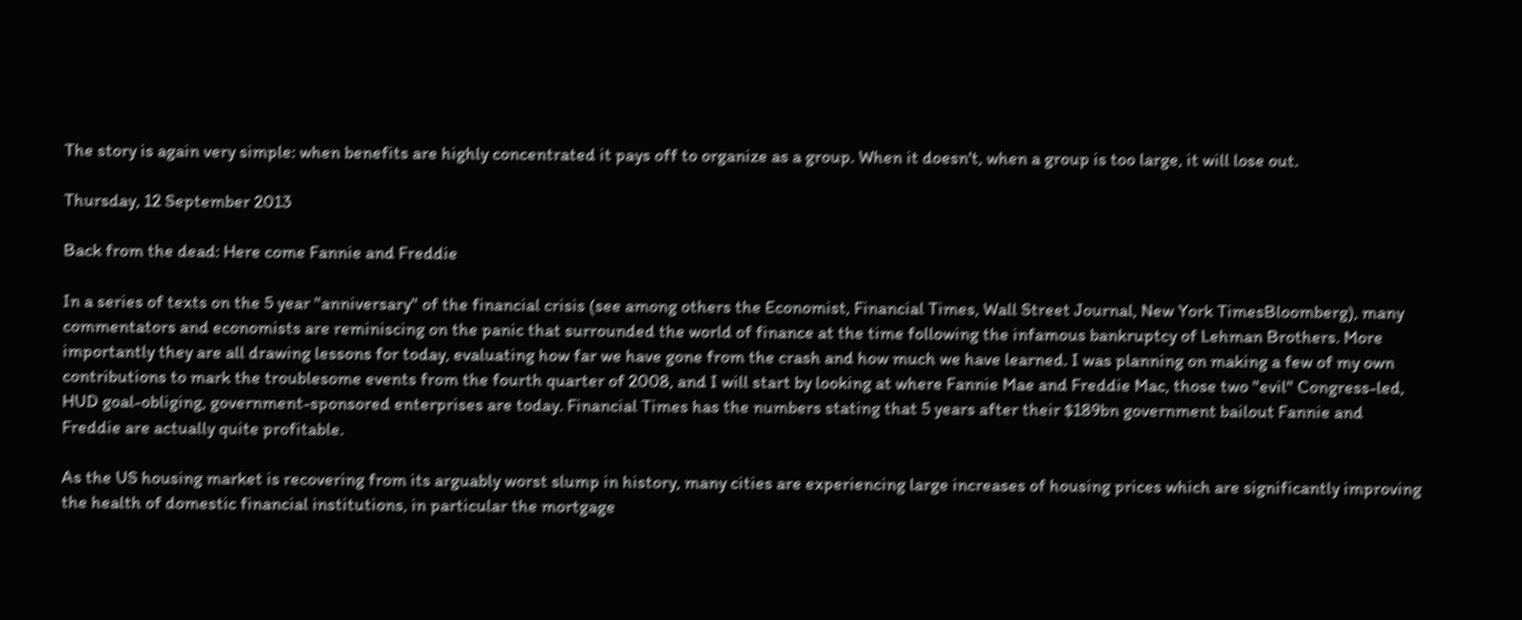The story is again very simple: when benefits are highly concentrated it pays off to organize as a group. When it doesn't, when a group is too large, it will lose out.

Thursday, 12 September 2013

Back from the dead: Here come Fannie and Freddie

In a series of texts on the 5 year "anniversary" of the financial crisis (see among others the Economist, Financial Times, Wall Street Journal, New York TimesBloomberg), many commentators and economists are reminiscing on the panic that surrounded the world of finance at the time following the infamous bankruptcy of Lehman Brothers. More importantly they are all drawing lessons for today, evaluating how far we have gone from the crash and how much we have learned. I was planning on making a few of my own contributions to mark the troublesome events from the fourth quarter of 2008, and I will start by looking at where Fannie Mae and Freddie Mac, those two "evil" Congress-led, HUD goal-obliging, government-sponsored enterprises are today. Financial Times has the numbers stating that 5 years after their $189bn government bailout Fannie and Freddie are actually quite profitable.

As the US housing market is recovering from its arguably worst slump in history, many cities are experiencing large increases of housing prices which are significantly improving the health of domestic financial institutions, in particular the mortgage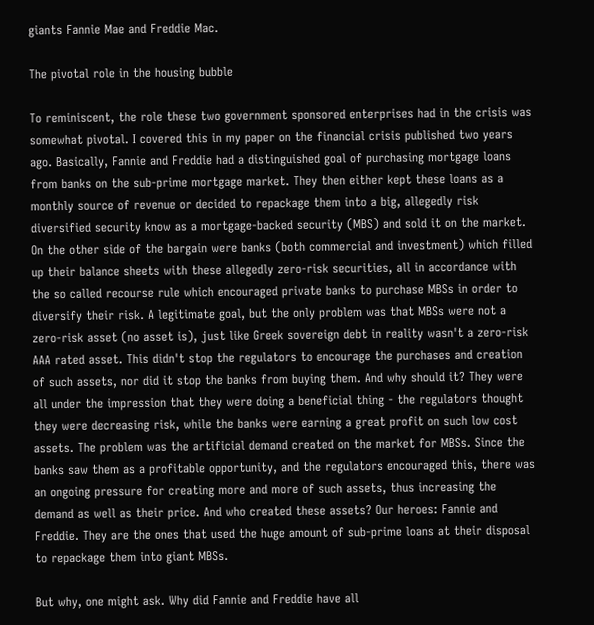giants Fannie Mae and Freddie Mac.

The pivotal role in the housing bubble

To reminiscent, the role these two government sponsored enterprises had in the crisis was somewhat pivotal. I covered this in my paper on the financial crisis published two years ago. Basically, Fannie and Freddie had a distinguished goal of purchasing mortgage loans from banks on the sub-prime mortgage market. They then either kept these loans as a monthly source of revenue or decided to repackage them into a big, allegedly risk diversified security know as a mortgage-backed security (MBS) and sold it on the market. On the other side of the bargain were banks (both commercial and investment) which filled up their balance sheets with these allegedly zero-risk securities, all in accordance with the so called recourse rule which encouraged private banks to purchase MBSs in order to diversify their risk. A legitimate goal, but the only problem was that MBSs were not a zero-risk asset (no asset is), just like Greek sovereign debt in reality wasn't a zero-risk AAA rated asset. This didn't stop the regulators to encourage the purchases and creation of such assets, nor did it stop the banks from buying them. And why should it? They were all under the impression that they were doing a beneficial thing - the regulators thought they were decreasing risk, while the banks were earning a great profit on such low cost assets. The problem was the artificial demand created on the market for MBSs. Since the banks saw them as a profitable opportunity, and the regulators encouraged this, there was an ongoing pressure for creating more and more of such assets, thus increasing the demand as well as their price. And who created these assets? Our heroes: Fannie and Freddie. They are the ones that used the huge amount of sub-prime loans at their disposal to repackage them into giant MBSs.

But why, one might ask. Why did Fannie and Freddie have all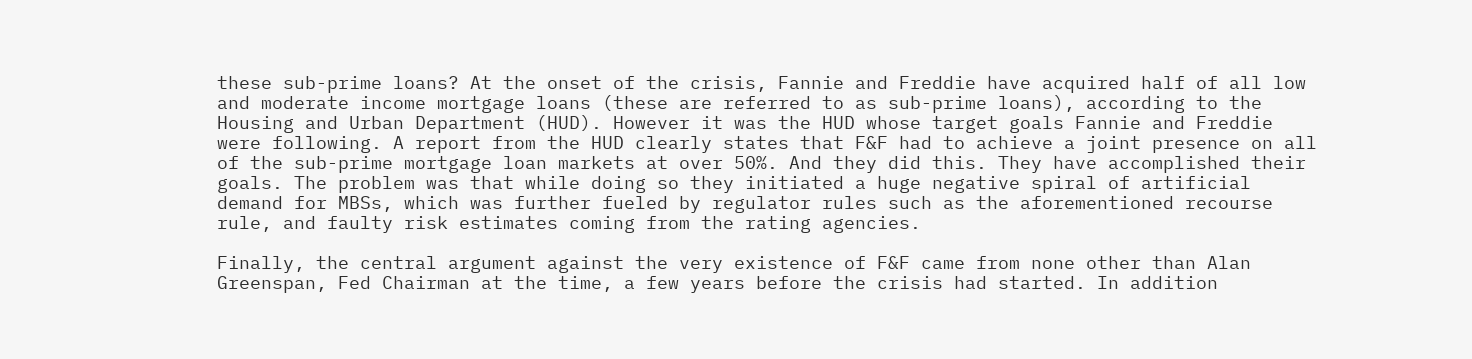these sub-prime loans? At the onset of the crisis, Fannie and Freddie have acquired half of all low and moderate income mortgage loans (these are referred to as sub-prime loans), according to the Housing and Urban Department (HUD). However it was the HUD whose target goals Fannie and Freddie were following. A report from the HUD clearly states that F&F had to achieve a joint presence on all of the sub-prime mortgage loan markets at over 50%. And they did this. They have accomplished their goals. The problem was that while doing so they initiated a huge negative spiral of artificial demand for MBSs, which was further fueled by regulator rules such as the aforementioned recourse rule, and faulty risk estimates coming from the rating agencies.

Finally, the central argument against the very existence of F&F came from none other than Alan Greenspan, Fed Chairman at the time, a few years before the crisis had started. In addition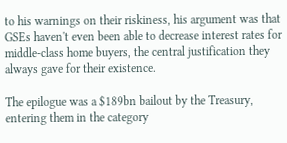to his warnings on their riskiness, his argument was that GSEs haven't even been able to decrease interest rates for middle-class home buyers, the central justification they always gave for their existence.

The epilogue was a $189bn bailout by the Treasury, entering them in the category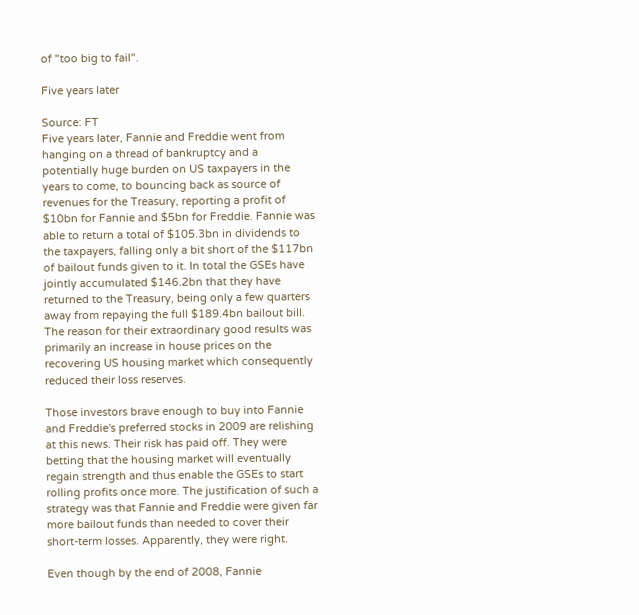of "too big to fail".

Five years later

Source: FT
Five years later, Fannie and Freddie went from hanging on a thread of bankruptcy and a potentially huge burden on US taxpayers in the years to come, to bouncing back as source of revenues for the Treasury, reporting a profit of $10bn for Fannie and $5bn for Freddie. Fannie was able to return a total of $105.3bn in dividends to the taxpayers, falling only a bit short of the $117bn of bailout funds given to it. In total the GSEs have jointly accumulated $146.2bn that they have returned to the Treasury, being only a few quarters away from repaying the full $189.4bn bailout bill. The reason for their extraordinary good results was primarily an increase in house prices on the recovering US housing market which consequently reduced their loss reserves.

Those investors brave enough to buy into Fannie and Freddie's preferred stocks in 2009 are relishing at this news. Their risk has paid off. They were betting that the housing market will eventually regain strength and thus enable the GSEs to start rolling profits once more. The justification of such a strategy was that Fannie and Freddie were given far more bailout funds than needed to cover their short-term losses. Apparently, they were right.

Even though by the end of 2008, Fannie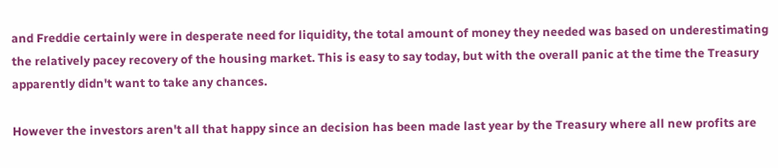and Freddie certainly were in desperate need for liquidity, the total amount of money they needed was based on underestimating the relatively pacey recovery of the housing market. This is easy to say today, but with the overall panic at the time the Treasury apparently didn't want to take any chances.

However the investors aren't all that happy since an decision has been made last year by the Treasury where all new profits are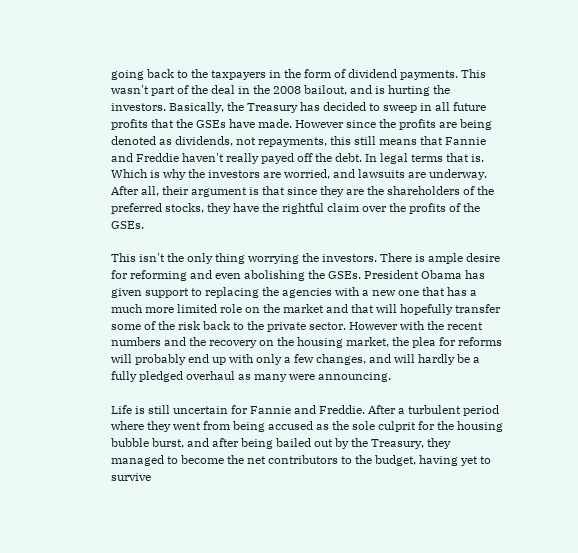going back to the taxpayers in the form of dividend payments. This wasn't part of the deal in the 2008 bailout, and is hurting the investors. Basically, the Treasury has decided to sweep in all future profits that the GSEs have made. However since the profits are being denoted as dividends, not repayments, this still means that Fannie and Freddie haven't really payed off the debt. In legal terms that is. Which is why the investors are worried, and lawsuits are underway. After all, their argument is that since they are the shareholders of the preferred stocks, they have the rightful claim over the profits of the GSEs.

This isn't the only thing worrying the investors. There is ample desire for reforming and even abolishing the GSEs. President Obama has given support to replacing the agencies with a new one that has a much more limited role on the market and that will hopefully transfer some of the risk back to the private sector. However with the recent numbers and the recovery on the housing market, the plea for reforms will probably end up with only a few changes, and will hardly be a fully pledged overhaul as many were announcing.

Life is still uncertain for Fannie and Freddie. After a turbulent period where they went from being accused as the sole culprit for the housing bubble burst, and after being bailed out by the Treasury, they managed to become the net contributors to the budget, having yet to survive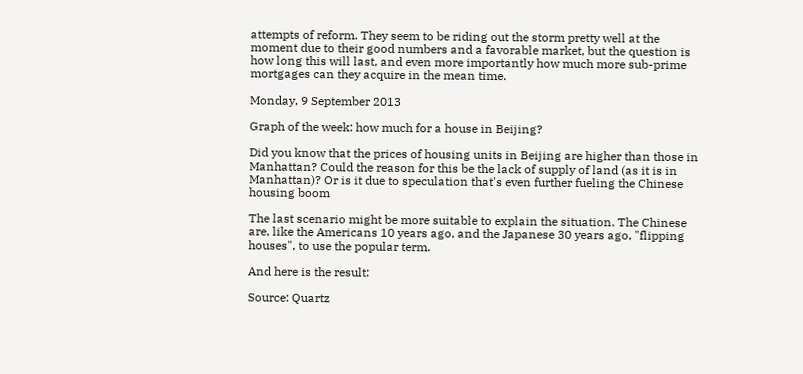attempts of reform. They seem to be riding out the storm pretty well at the moment due to their good numbers and a favorable market, but the question is how long this will last, and even more importantly how much more sub-prime mortgages can they acquire in the mean time.

Monday, 9 September 2013

Graph of the week: how much for a house in Beijing?

Did you know that the prices of housing units in Beijing are higher than those in Manhattan? Could the reason for this be the lack of supply of land (as it is in Manhattan)? Or is it due to speculation that's even further fueling the Chinese housing boom

The last scenario might be more suitable to explain the situation. The Chinese are, like the Americans 10 years ago, and the Japanese 30 years ago, "flipping houses", to use the popular term.

And here is the result:

Source: Quartz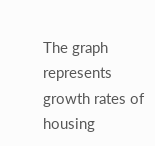The graph represents growth rates of housing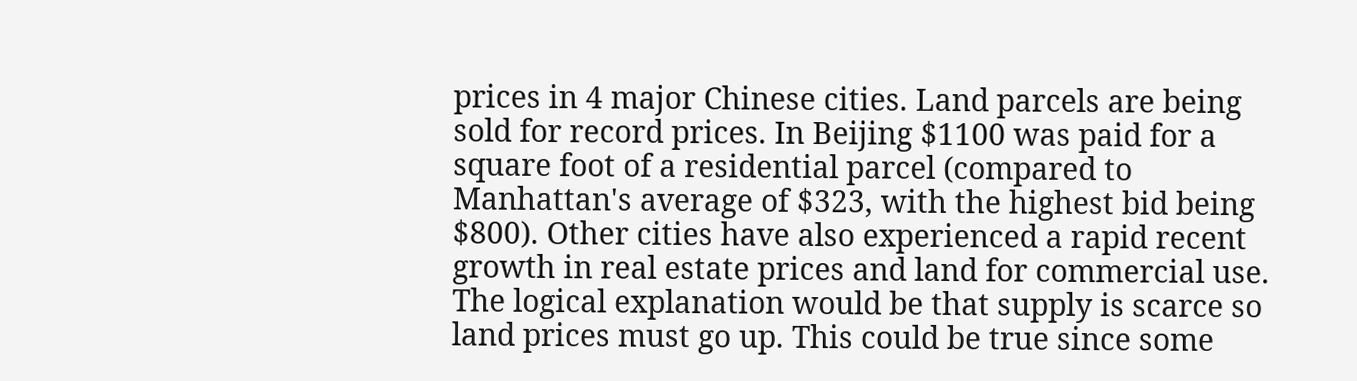prices in 4 major Chinese cities. Land parcels are being sold for record prices. In Beijing $1100 was paid for a square foot of a residential parcel (compared to Manhattan's average of $323, with the highest bid being $800). Other cities have also experienced a rapid recent growth in real estate prices and land for commercial use. The logical explanation would be that supply is scarce so land prices must go up. This could be true since some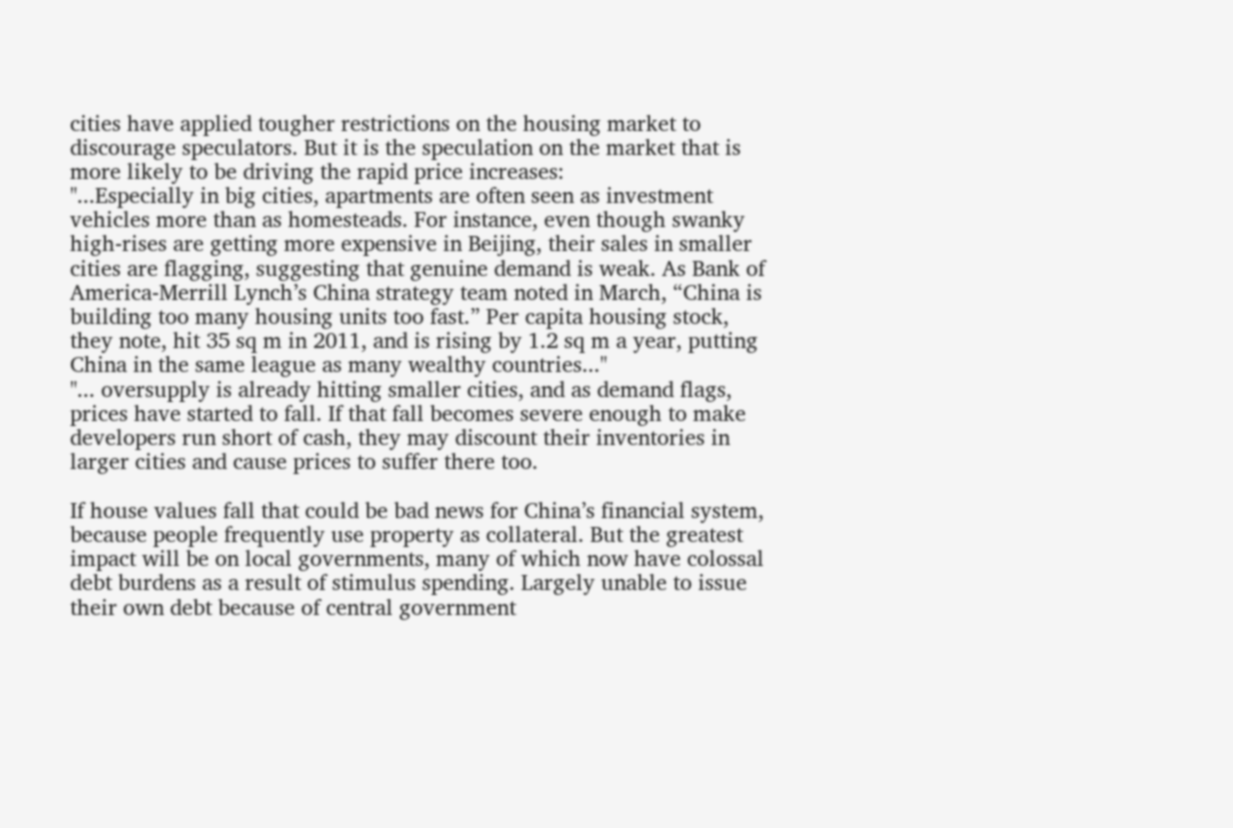cities have applied tougher restrictions on the housing market to discourage speculators. But it is the speculation on the market that is more likely to be driving the rapid price increases:
"...Especially in big cities, apartments are often seen as investment vehicles more than as homesteads. For instance, even though swanky high-rises are getting more expensive in Beijing, their sales in smaller cities are flagging, suggesting that genuine demand is weak. As Bank of America-Merrill Lynch’s China strategy team noted in March, “China is building too many housing units too fast.” Per capita housing stock, they note, hit 35 sq m in 2011, and is rising by 1.2 sq m a year, putting China in the same league as many wealthy countries..."
"... oversupply is already hitting smaller cities, and as demand flags, prices have started to fall. If that fall becomes severe enough to make developers run short of cash, they may discount their inventories in larger cities and cause prices to suffer there too.

If house values fall that could be bad news for China’s financial system, because people frequently use property as collateral. But the greatest impact will be on local governments, many of which now have colossal debt burdens as a result of stimulus spending. Largely unable to issue their own debt because of central government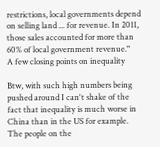restrictions, local governments depend on selling land ... for revenue. In 2011, those sales accounted for more than 60% of local government revenue."
A few closing points on inequality

Btw, with such high numbers being pushed around I can't shake of the fact that inequality is much worse in China than in the US for example. The people on the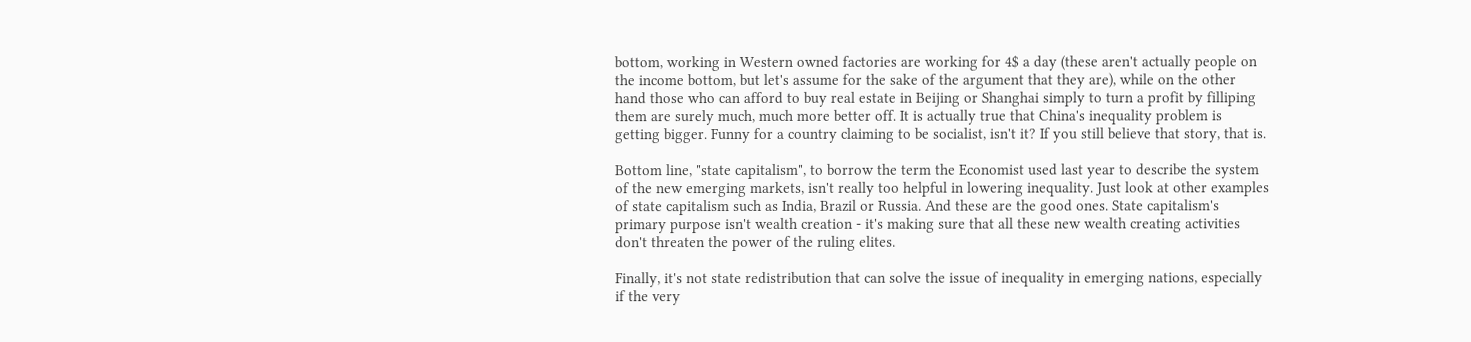bottom, working in Western owned factories are working for 4$ a day (these aren't actually people on the income bottom, but let's assume for the sake of the argument that they are), while on the other hand those who can afford to buy real estate in Beijing or Shanghai simply to turn a profit by filliping them are surely much, much more better off. It is actually true that China's inequality problem is getting bigger. Funny for a country claiming to be socialist, isn't it? If you still believe that story, that is.

Bottom line, "state capitalism", to borrow the term the Economist used last year to describe the system of the new emerging markets, isn't really too helpful in lowering inequality. Just look at other examples of state capitalism such as India, Brazil or Russia. And these are the good ones. State capitalism's primary purpose isn't wealth creation - it's making sure that all these new wealth creating activities don't threaten the power of the ruling elites.

Finally, it's not state redistribution that can solve the issue of inequality in emerging nations, especially if the very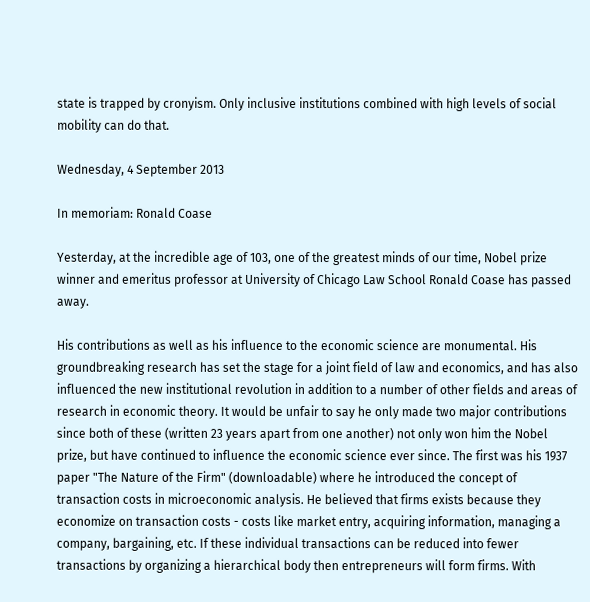state is trapped by cronyism. Only inclusive institutions combined with high levels of social mobility can do that.

Wednesday, 4 September 2013

In memoriam: Ronald Coase

Yesterday, at the incredible age of 103, one of the greatest minds of our time, Nobel prize winner and emeritus professor at University of Chicago Law School Ronald Coase has passed away.

His contributions as well as his influence to the economic science are monumental. His groundbreaking research has set the stage for a joint field of law and economics, and has also influenced the new institutional revolution in addition to a number of other fields and areas of research in economic theory. It would be unfair to say he only made two major contributions since both of these (written 23 years apart from one another) not only won him the Nobel prize, but have continued to influence the economic science ever since. The first was his 1937 paper "The Nature of the Firm" (downloadable) where he introduced the concept of transaction costs in microeconomic analysis. He believed that firms exists because they economize on transaction costs - costs like market entry, acquiring information, managing a company, bargaining, etc. If these individual transactions can be reduced into fewer transactions by organizing a hierarchical body then entrepreneurs will form firms. With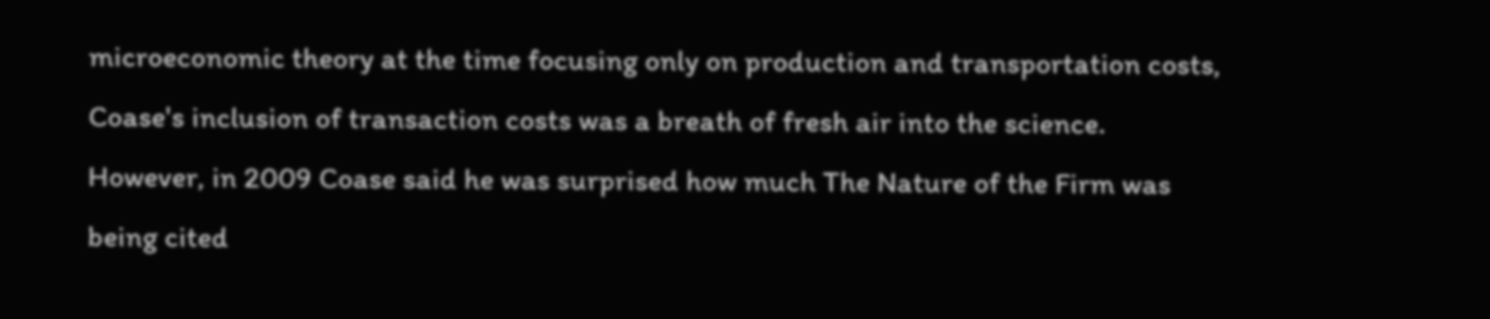microeconomic theory at the time focusing only on production and transportation costs, Coase's inclusion of transaction costs was a breath of fresh air into the science. However, in 2009 Coase said he was surprised how much The Nature of the Firm was being cited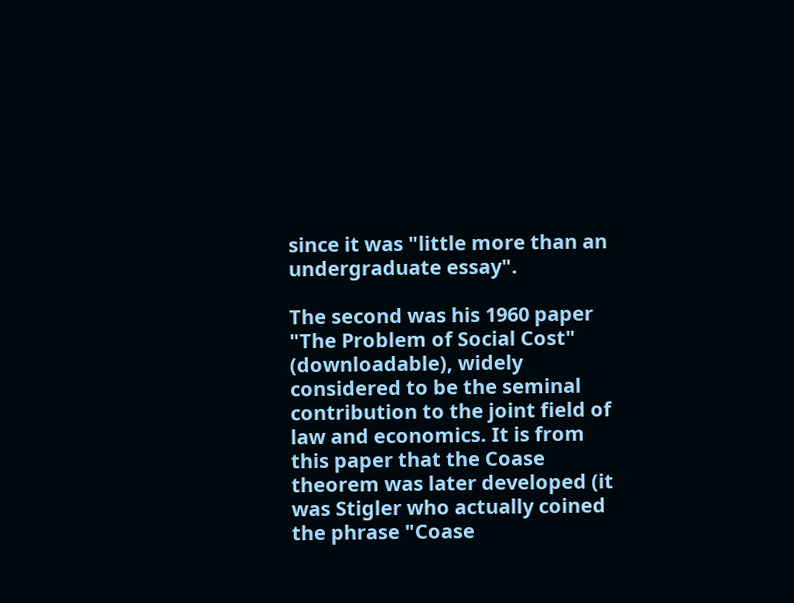since it was "little more than an undergraduate essay".

The second was his 1960 paper "The Problem of Social Cost" (downloadable), widely considered to be the seminal contribution to the joint field of law and economics. It is from this paper that the Coase theorem was later developed (it was Stigler who actually coined the phrase "Coase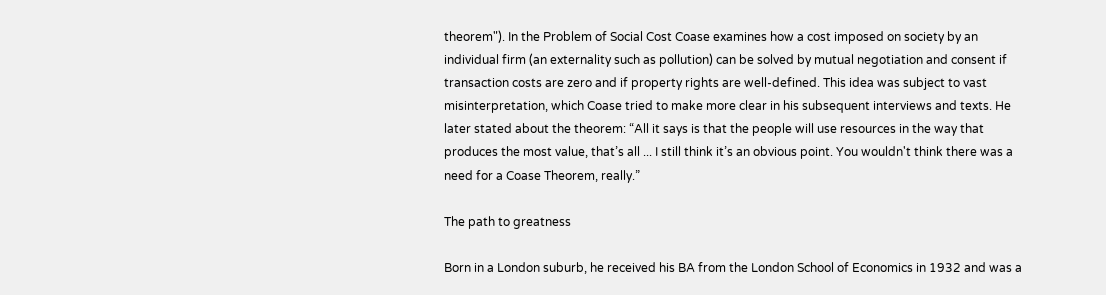theorem"). In the Problem of Social Cost Coase examines how a cost imposed on society by an individual firm (an externality such as pollution) can be solved by mutual negotiation and consent if transaction costs are zero and if property rights are well-defined. This idea was subject to vast misinterpretation, which Coase tried to make more clear in his subsequent interviews and texts. He later stated about the theorem: “All it says is that the people will use resources in the way that produces the most value, that’s all ... I still think it’s an obvious point. You wouldn't think there was a need for a Coase Theorem, really.”

The path to greatness

Born in a London suburb, he received his BA from the London School of Economics in 1932 and was a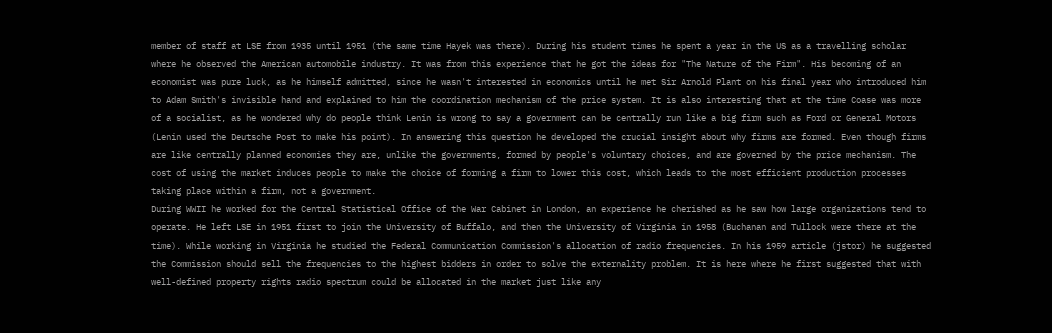member of staff at LSE from 1935 until 1951 (the same time Hayek was there). During his student times he spent a year in the US as a travelling scholar where he observed the American automobile industry. It was from this experience that he got the ideas for "The Nature of the Firm". His becoming of an economist was pure luck, as he himself admitted, since he wasn't interested in economics until he met Sir Arnold Plant on his final year who introduced him to Adam Smith's invisible hand and explained to him the coordination mechanism of the price system. It is also interesting that at the time Coase was more of a socialist, as he wondered why do people think Lenin is wrong to say a government can be centrally run like a big firm such as Ford or General Motors (Lenin used the Deutsche Post to make his point). In answering this question he developed the crucial insight about why firms are formed. Even though firms are like centrally planned economies they are, unlike the governments, formed by people's voluntary choices, and are governed by the price mechanism. The cost of using the market induces people to make the choice of forming a firm to lower this cost, which leads to the most efficient production processes taking place within a firm, not a government.
During WWII he worked for the Central Statistical Office of the War Cabinet in London, an experience he cherished as he saw how large organizations tend to operate. He left LSE in 1951 first to join the University of Buffalo, and then the University of Virginia in 1958 (Buchanan and Tullock were there at the time). While working in Virginia he studied the Federal Communication Commission's allocation of radio frequencies. In his 1959 article (jstor) he suggested the Commission should sell the frequencies to the highest bidders in order to solve the externality problem. It is here where he first suggested that with well-defined property rights radio spectrum could be allocated in the market just like any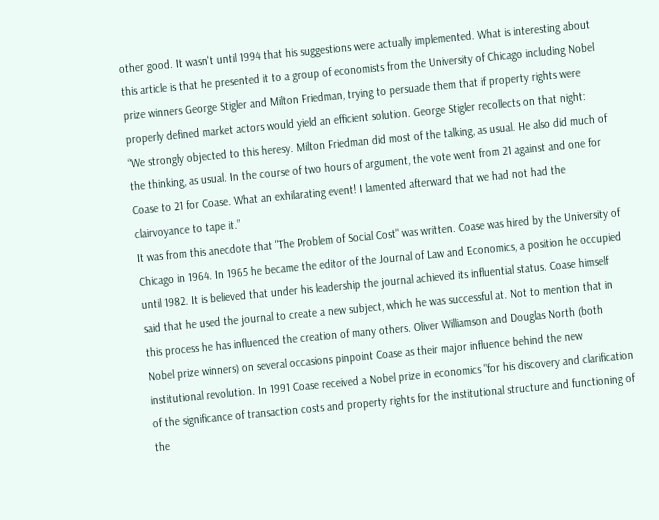other good. It wasn't until 1994 that his suggestions were actually implemented. What is interesting about this article is that he presented it to a group of economists from the University of Chicago including Nobel prize winners George Stigler and Milton Friedman, trying to persuade them that if property rights were properly defined market actors would yield an efficient solution. George Stigler recollects on that night:
“We strongly objected to this heresy. Milton Friedman did most of the talking, as usual. He also did much of the thinking, as usual. In the course of two hours of argument, the vote went from 21 against and one for Coase to 21 for Coase. What an exhilarating event! I lamented afterward that we had not had the clairvoyance to tape it.”
It was from this anecdote that "The Problem of Social Cost" was written. Coase was hired by the University of Chicago in 1964. In 1965 he became the editor of the Journal of Law and Economics, a position he occupied until 1982. It is believed that under his leadership the journal achieved its influential status. Coase himself said that he used the journal to create a new subject, which he was successful at. Not to mention that in this process he has influenced the creation of many others. Oliver Williamson and Douglas North (both Nobel prize winners) on several occasions pinpoint Coase as their major influence behind the new institutional revolution. In 1991 Coase received a Nobel prize in economics "for his discovery and clarification of the significance of transaction costs and property rights for the institutional structure and functioning of the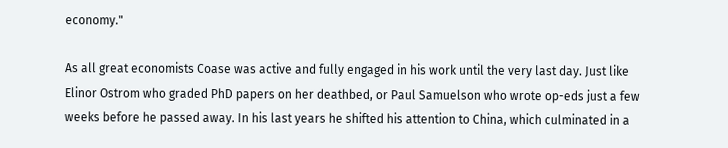economy."

As all great economists Coase was active and fully engaged in his work until the very last day. Just like Elinor Ostrom who graded PhD papers on her deathbed, or Paul Samuelson who wrote op-eds just a few weeks before he passed away. In his last years he shifted his attention to China, which culminated in a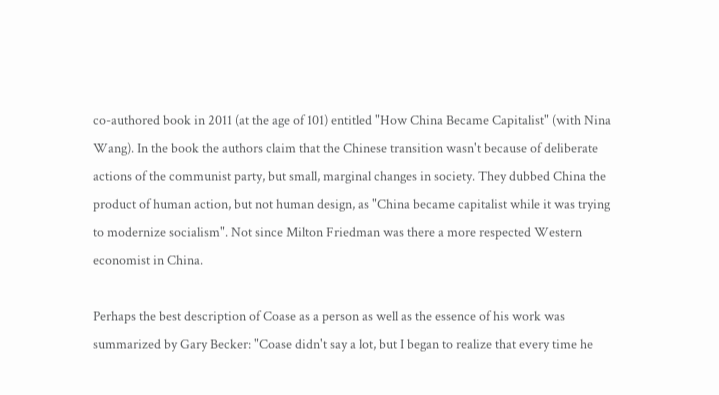co-authored book in 2011 (at the age of 101) entitled "How China Became Capitalist" (with Nina Wang). In the book the authors claim that the Chinese transition wasn't because of deliberate actions of the communist party, but small, marginal changes in society. They dubbed China the product of human action, but not human design, as "China became capitalist while it was trying to modernize socialism". Not since Milton Friedman was there a more respected Western economist in China.

Perhaps the best description of Coase as a person as well as the essence of his work was summarized by Gary Becker: "Coase didn't say a lot, but I began to realize that every time he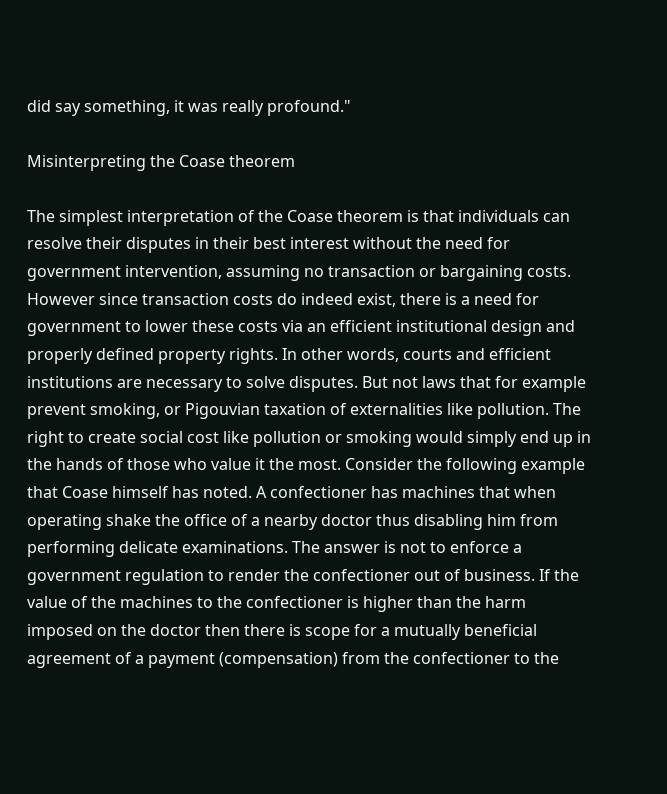did say something, it was really profound."

Misinterpreting the Coase theorem

The simplest interpretation of the Coase theorem is that individuals can resolve their disputes in their best interest without the need for government intervention, assuming no transaction or bargaining costs. However since transaction costs do indeed exist, there is a need for government to lower these costs via an efficient institutional design and properly defined property rights. In other words, courts and efficient institutions are necessary to solve disputes. But not laws that for example prevent smoking, or Pigouvian taxation of externalities like pollution. The right to create social cost like pollution or smoking would simply end up in the hands of those who value it the most. Consider the following example that Coase himself has noted. A confectioner has machines that when operating shake the office of a nearby doctor thus disabling him from performing delicate examinations. The answer is not to enforce a government regulation to render the confectioner out of business. If the value of the machines to the confectioner is higher than the harm imposed on the doctor then there is scope for a mutually beneficial agreement of a payment (compensation) from the confectioner to the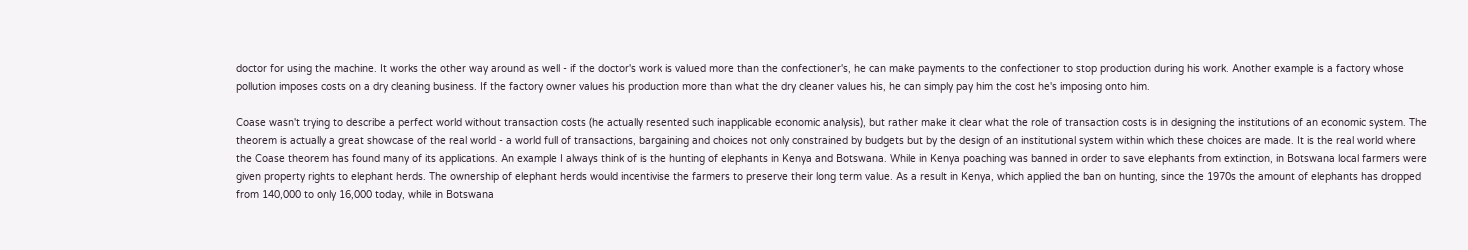doctor for using the machine. It works the other way around as well - if the doctor's work is valued more than the confectioner's, he can make payments to the confectioner to stop production during his work. Another example is a factory whose pollution imposes costs on a dry cleaning business. If the factory owner values his production more than what the dry cleaner values his, he can simply pay him the cost he's imposing onto him.

Coase wasn't trying to describe a perfect world without transaction costs (he actually resented such inapplicable economic analysis), but rather make it clear what the role of transaction costs is in designing the institutions of an economic system. The theorem is actually a great showcase of the real world - a world full of transactions, bargaining and choices not only constrained by budgets but by the design of an institutional system within which these choices are made. It is the real world where the Coase theorem has found many of its applications. An example I always think of is the hunting of elephants in Kenya and Botswana. While in Kenya poaching was banned in order to save elephants from extinction, in Botswana local farmers were given property rights to elephant herds. The ownership of elephant herds would incentivise the farmers to preserve their long term value. As a result in Kenya, which applied the ban on hunting, since the 1970s the amount of elephants has dropped from 140,000 to only 16,000 today, while in Botswana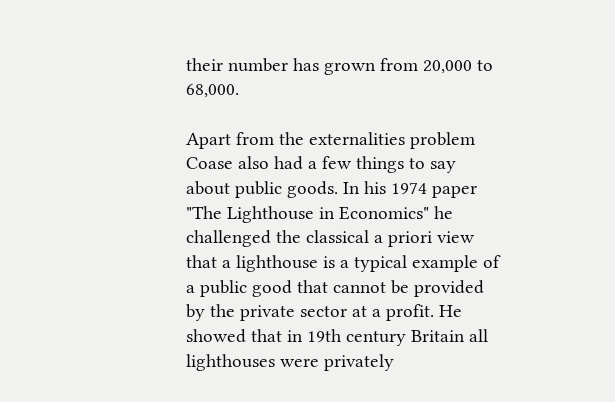their number has grown from 20,000 to 68,000.

Apart from the externalities problem Coase also had a few things to say about public goods. In his 1974 paper "The Lighthouse in Economics" he challenged the classical a priori view that a lighthouse is a typical example of a public good that cannot be provided by the private sector at a profit. He showed that in 19th century Britain all lighthouses were privately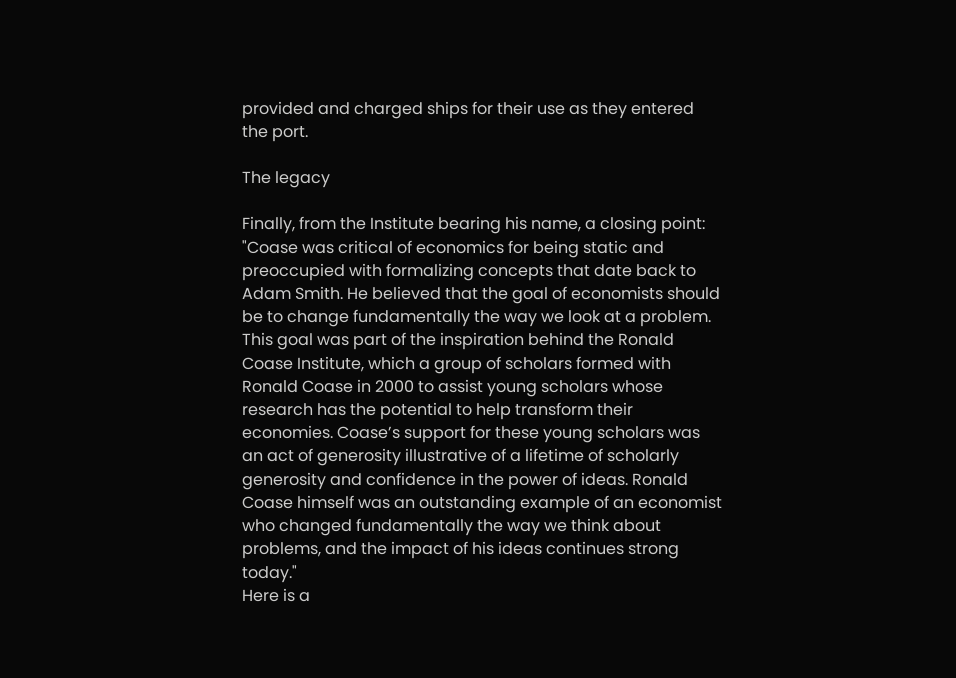provided and charged ships for their use as they entered the port.

The legacy

Finally, from the Institute bearing his name, a closing point:
"Coase was critical of economics for being static and preoccupied with formalizing concepts that date back to Adam Smith. He believed that the goal of economists should be to change fundamentally the way we look at a problem. This goal was part of the inspiration behind the Ronald Coase Institute, which a group of scholars formed with Ronald Coase in 2000 to assist young scholars whose research has the potential to help transform their economies. Coase’s support for these young scholars was an act of generosity illustrative of a lifetime of scholarly generosity and confidence in the power of ideas. Ronald Coase himself was an outstanding example of an economist who changed fundamentally the way we think about problems, and the impact of his ideas continues strong today."
Here is a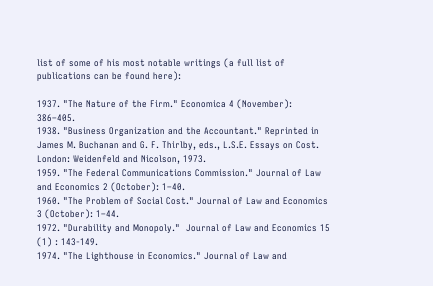list of some of his most notable writings (a full list of publications can be found here):

1937. "The Nature of the Firm." Economica 4 (November): 386–405.
1938. "Business Organization and the Accountant." Reprinted in James M. Buchanan and G. F. Thirlby, eds., L.S.E. Essays on Cost. London: Weidenfeld and Nicolson, 1973.
1959. "The Federal Communications Commission." Journal of Law and Economics 2 (October): 1–40.
1960. "The Problem of Social Cost." Journal of Law and Economics 3 (October): 1–44.
1972. "Durability and Monopoly."  Journal of Law and Economics 15 (1) : 143-149.
1974. "The Lighthouse in Economics." Journal of Law and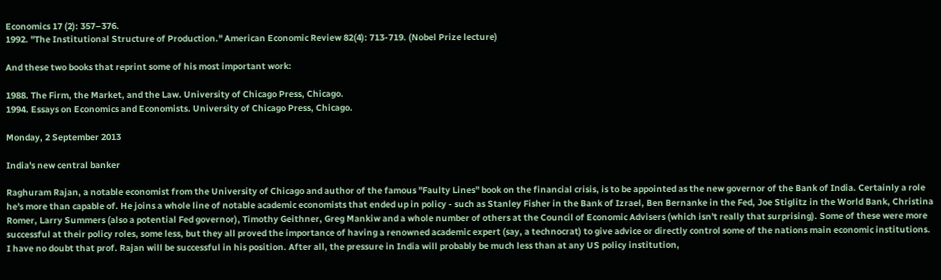Economics 17 (2): 357–376.
1992. "The Institutional Structure of Production." American Economic Review 82(4): 713-719. (Nobel Prize lecture)

And these two books that reprint some of his most important work:

1988. The Firm, the Market, and the Law. University of Chicago Press, Chicago.
1994. Essays on Economics and Economists. University of Chicago Press, Chicago.

Monday, 2 September 2013

India's new central banker

Raghuram Rajan, a notable economist from the University of Chicago and author of the famous "Faulty Lines" book on the financial crisis, is to be appointed as the new governor of the Bank of India. Certainly a role he's more than capable of. He joins a whole line of notable academic economists that ended up in policy - such as Stanley Fisher in the Bank of Izrael, Ben Bernanke in the Fed, Joe Stiglitz in the World Bank, Christina Romer, Larry Summers (also a potential Fed governor), Timothy Geithner, Greg Mankiw and a whole number of others at the Council of Economic Advisers (which isn't really that surprising). Some of these were more successful at their policy roles, some less, but they all proved the importance of having a renowned academic expert (say, a technocrat) to give advice or directly control some of the nations main economic institutions. I have no doubt that prof. Rajan will be successful in his position. After all, the pressure in India will probably be much less than at any US policy institution,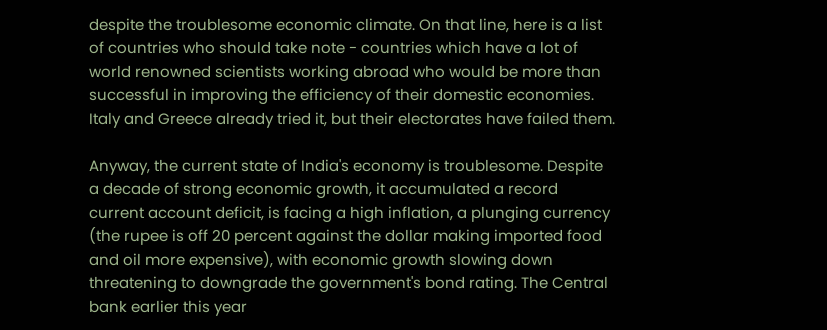despite the troublesome economic climate. On that line, here is a list of countries who should take note - countries which have a lot of world renowned scientists working abroad who would be more than successful in improving the efficiency of their domestic economies. Italy and Greece already tried it, but their electorates have failed them.

Anyway, the current state of India's economy is troublesome. Despite a decade of strong economic growth, it accumulated a record current account deficit, is facing a high inflation, a plunging currency (the rupee is off 20 percent against the dollar making imported food and oil more expensive), with economic growth slowing down threatening to downgrade the government's bond rating. The Central bank earlier this year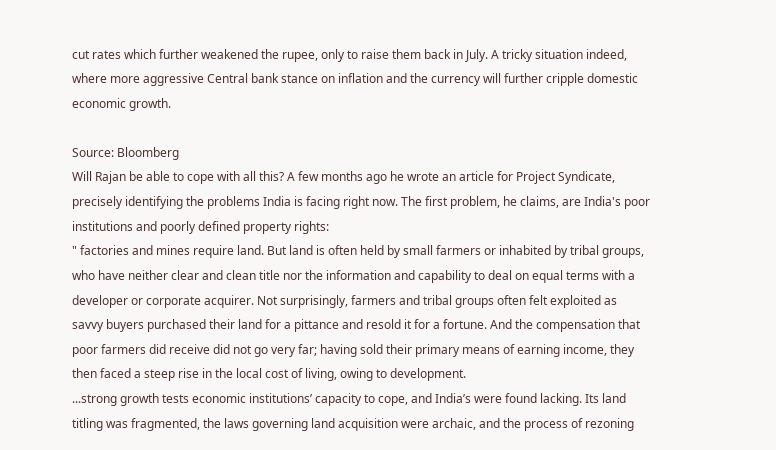cut rates which further weakened the rupee, only to raise them back in July. A tricky situation indeed, where more aggressive Central bank stance on inflation and the currency will further cripple domestic economic growth.

Source: Bloomberg
Will Rajan be able to cope with all this? A few months ago he wrote an article for Project Syndicate, precisely identifying the problems India is facing right now. The first problem, he claims, are India's poor institutions and poorly defined property rights:
" factories and mines require land. But land is often held by small farmers or inhabited by tribal groups, who have neither clear and clean title nor the information and capability to deal on equal terms with a developer or corporate acquirer. Not surprisingly, farmers and tribal groups often felt exploited as savvy buyers purchased their land for a pittance and resold it for a fortune. And the compensation that poor farmers did receive did not go very far; having sold their primary means of earning income, they then faced a steep rise in the local cost of living, owing to development.
...strong growth tests economic institutions’ capacity to cope, and India’s were found lacking. Its land titling was fragmented, the laws governing land acquisition were archaic, and the process of rezoning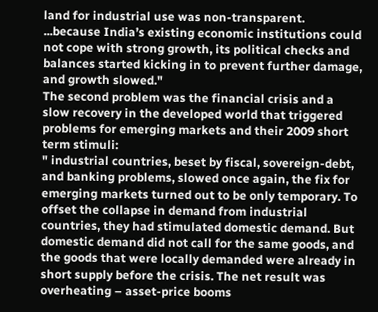land for industrial use was non-transparent.
...because India’s existing economic institutions could not cope with strong growth, its political checks and balances started kicking in to prevent further damage, and growth slowed."
The second problem was the financial crisis and a slow recovery in the developed world that triggered problems for emerging markets and their 2009 short term stimuli:
" industrial countries, beset by fiscal, sovereign-debt, and banking problems, slowed once again, the fix for emerging markets turned out to be only temporary. To offset the collapse in demand from industrial countries, they had stimulated domestic demand. But domestic demand did not call for the same goods, and the goods that were locally demanded were already in short supply before the crisis. The net result was overheating – asset-price booms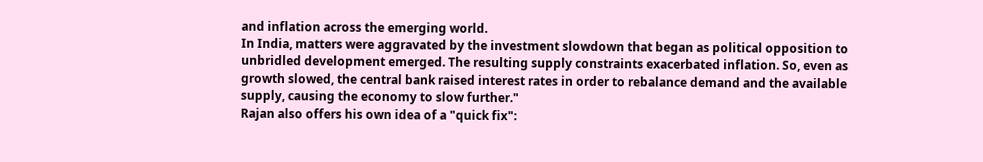and inflation across the emerging world.
In India, matters were aggravated by the investment slowdown that began as political opposition to unbridled development emerged. The resulting supply constraints exacerbated inflation. So, even as growth slowed, the central bank raised interest rates in order to rebalance demand and the available supply, causing the economy to slow further."
Rajan also offers his own idea of a "quick fix":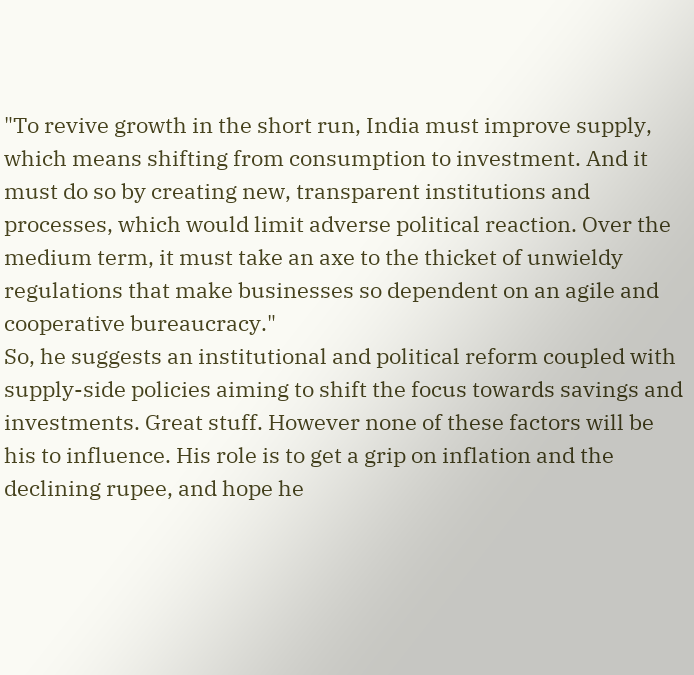"To revive growth in the short run, India must improve supply, which means shifting from consumption to investment. And it must do so by creating new, transparent institutions and processes, which would limit adverse political reaction. Over the medium term, it must take an axe to the thicket of unwieldy regulations that make businesses so dependent on an agile and cooperative bureaucracy."
So, he suggests an institutional and political reform coupled with supply-side policies aiming to shift the focus towards savings and investments. Great stuff. However none of these factors will be his to influence. His role is to get a grip on inflation and the declining rupee, and hope he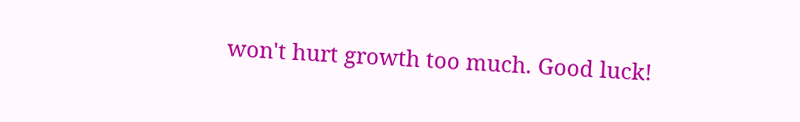won't hurt growth too much. Good luck!